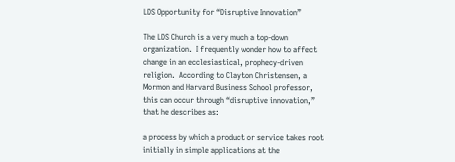LDS Opportunity for “Disruptive Innovation”

The LDS Church is a very much a top-down organization.  I frequently wonder how to affect change in an ecclesiastical, prophecy-driven religion.  According to Clayton Christensen, a Mormon and Harvard Business School professor, this can occur through “disruptive innovation,” that he describes as:

a process by which a product or service takes root initially in simple applications at the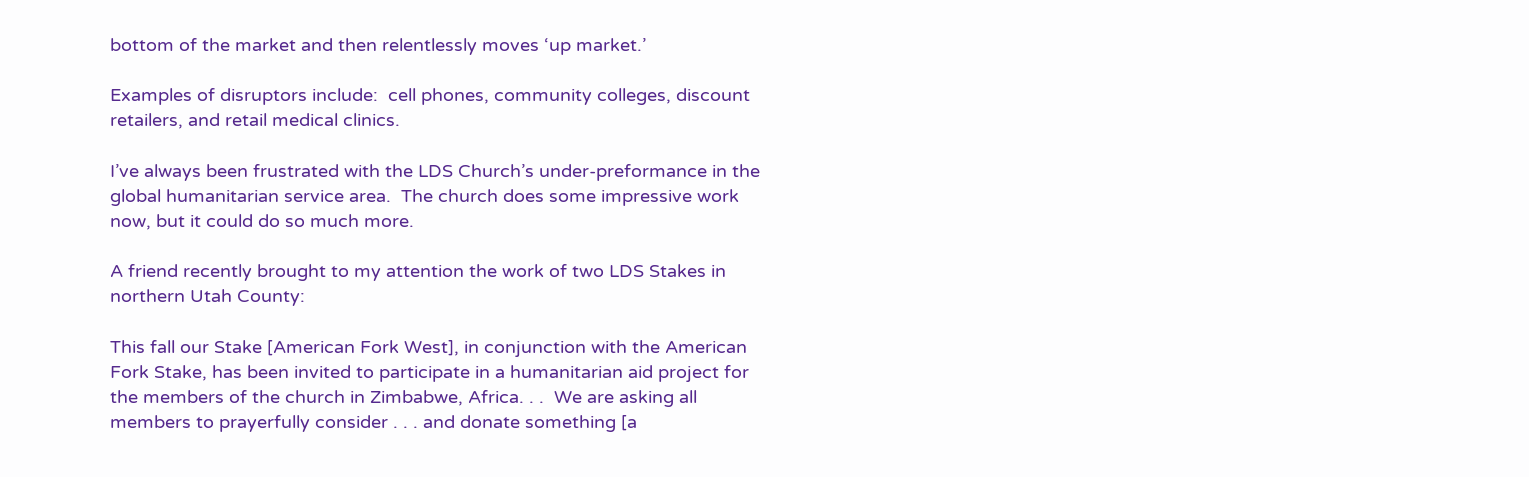bottom of the market and then relentlessly moves ‘up market.’

Examples of disruptors include:  cell phones, community colleges, discount retailers, and retail medical clinics.

I’ve always been frustrated with the LDS Church’s under-preformance in the global humanitarian service area.  The church does some impressive work now, but it could do so much more.

A friend recently brought to my attention the work of two LDS Stakes in northern Utah County:

This fall our Stake [American Fork West], in conjunction with the American Fork Stake, has been invited to participate in a humanitarian aid project for the members of the church in Zimbabwe, Africa. . .  We are asking all members to prayerfully consider . . . and donate something [a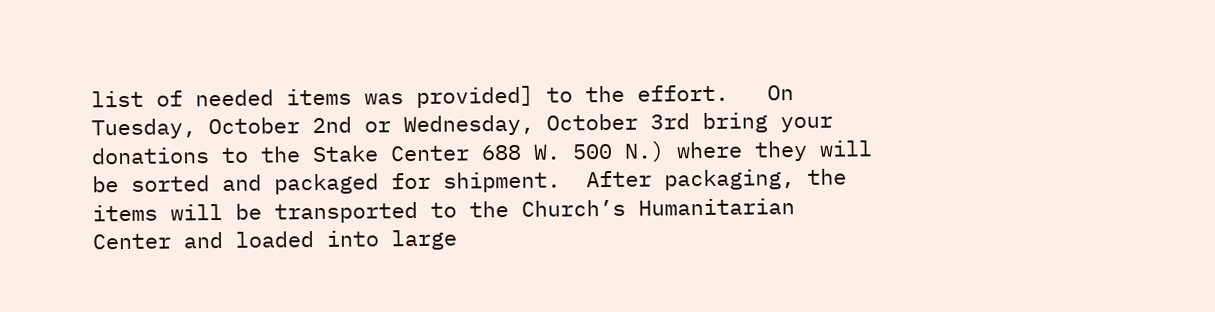list of needed items was provided] to the effort.   On Tuesday, October 2nd or Wednesday, October 3rd bring your donations to the Stake Center 688 W. 500 N.) where they will be sorted and packaged for shipment.  After packaging, the items will be transported to the Church’s Humanitarian Center and loaded into large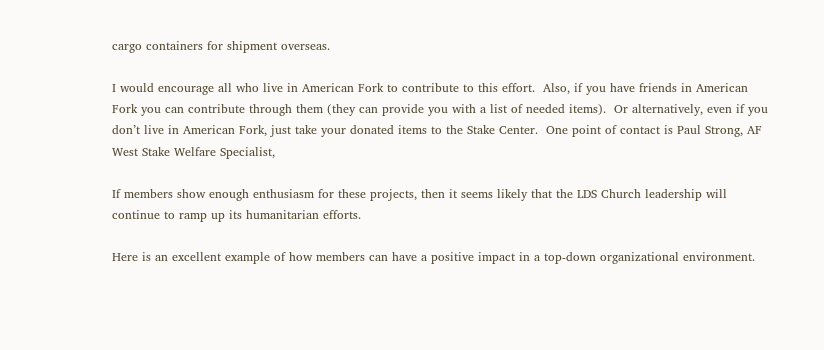cargo containers for shipment overseas.

I would encourage all who live in American Fork to contribute to this effort.  Also, if you have friends in American Fork you can contribute through them (they can provide you with a list of needed items).  Or alternatively, even if you don’t live in American Fork, just take your donated items to the Stake Center.  One point of contact is Paul Strong, AF West Stake Welfare Specialist,

If members show enough enthusiasm for these projects, then it seems likely that the LDS Church leadership will continue to ramp up its humanitarian efforts.

Here is an excellent example of how members can have a positive impact in a top-down organizational environment.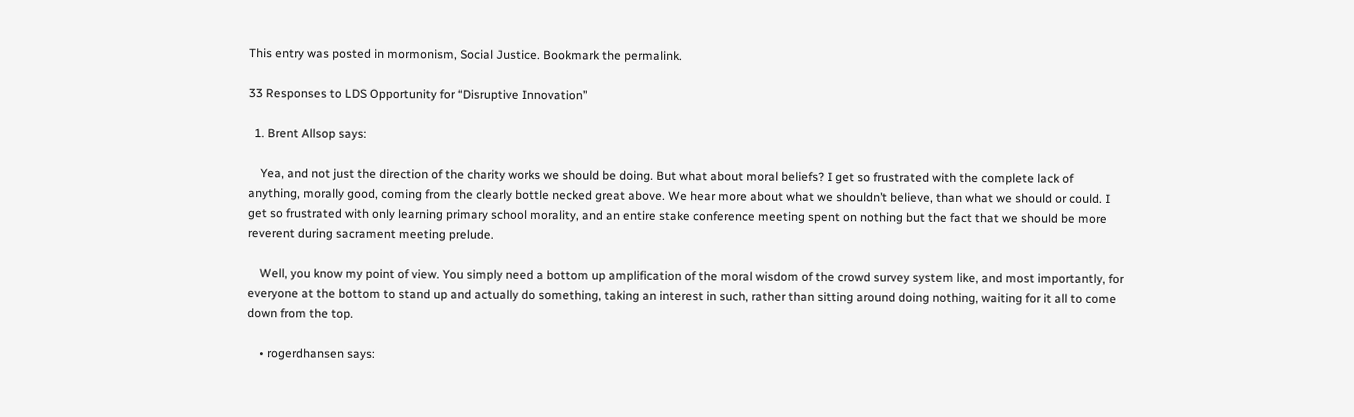This entry was posted in mormonism, Social Justice. Bookmark the permalink.

33 Responses to LDS Opportunity for “Disruptive Innovation”

  1. Brent Allsop says:

    Yea, and not just the direction of the charity works we should be doing. But what about moral beliefs? I get so frustrated with the complete lack of anything, morally good, coming from the clearly bottle necked great above. We hear more about what we shouldn’t believe, than what we should or could. I get so frustrated with only learning primary school morality, and an entire stake conference meeting spent on nothing but the fact that we should be more reverent during sacrament meeting prelude.

    Well, you know my point of view. You simply need a bottom up amplification of the moral wisdom of the crowd survey system like, and most importantly, for everyone at the bottom to stand up and actually do something, taking an interest in such, rather than sitting around doing nothing, waiting for it all to come down from the top.

    • rogerdhansen says: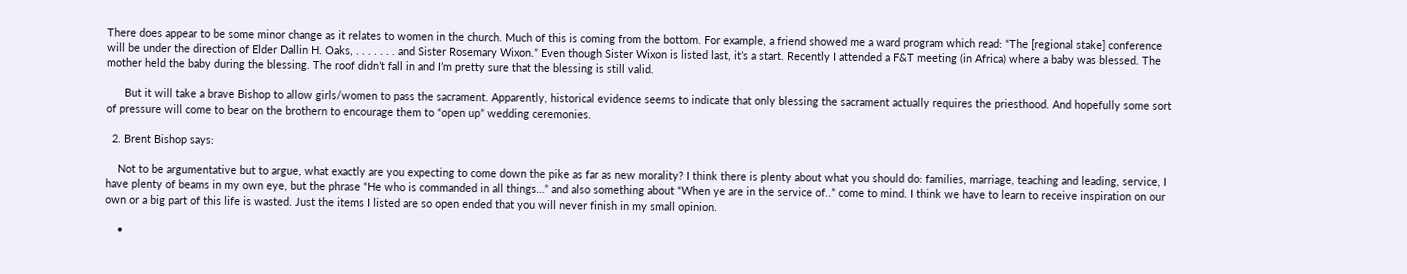There does appear to be some minor change as it relates to women in the church. Much of this is coming from the bottom. For example, a friend showed me a ward program which read: “The [regional stake] conference will be under the direction of Elder Dallin H. Oaks, . . . . . . . and Sister Rosemary Wixon.” Even though Sister Wixon is listed last, it’s a start. Recently I attended a F&T meeting (in Africa) where a baby was blessed. The mother held the baby during the blessing. The roof didn’t fall in and I’m pretty sure that the blessing is still valid.

      But it will take a brave Bishop to allow girls/women to pass the sacrament. Apparently, historical evidence seems to indicate that only blessing the sacrament actually requires the priesthood. And hopefully some sort of pressure will come to bear on the brothern to encourage them to “open up” wedding ceremonies.

  2. Brent Bishop says:

    Not to be argumentative but to argue, what exactly are you expecting to come down the pike as far as new morality? I think there is plenty about what you should do: families, marriage, teaching and leading, service, I have plenty of beams in my own eye, but the phrase “He who is commanded in all things…” and also something about “When ye are in the service of..” come to mind. I think we have to learn to receive inspiration on our own or a big part of this life is wasted. Just the items I listed are so open ended that you will never finish in my small opinion.

    •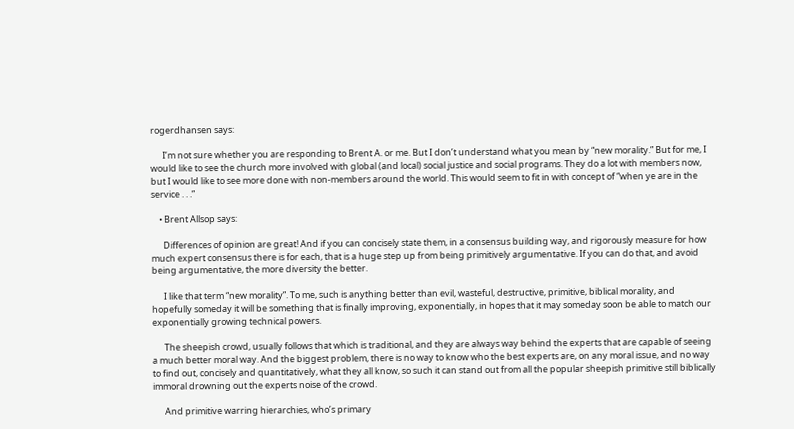rogerdhansen says:

      I’m not sure whether you are responding to Brent A. or me. But I don’t understand what you mean by “new morality.” But for me, I would like to see the church more involved with global (and local) social justice and social programs. They do a lot with members now, but I would like to see more done with non-members around the world. This would seem to fit in with concept of “when ye are in the service . . .”

    • Brent Allsop says:

      Differences of opinion are great! And if you can concisely state them, in a consensus building way, and rigorously measure for how much expert consensus there is for each, that is a huge step up from being primitively argumentative. If you can do that, and avoid being argumentative, the more diversity the better.

      I like that term “new morality”. To me, such is anything better than evil, wasteful, destructive, primitive, biblical morality, and hopefully someday it will be something that is finally improving, exponentially, in hopes that it may someday soon be able to match our exponentially growing technical powers.

      The sheepish crowd, usually follows that which is traditional, and they are always way behind the experts that are capable of seeing a much better moral way. And the biggest problem, there is no way to know who the best experts are, on any moral issue, and no way to find out, concisely and quantitatively, what they all know, so such it can stand out from all the popular sheepish primitive still biblically immoral drowning out the experts noise of the crowd.

      And primitive warring hierarchies, who’s primary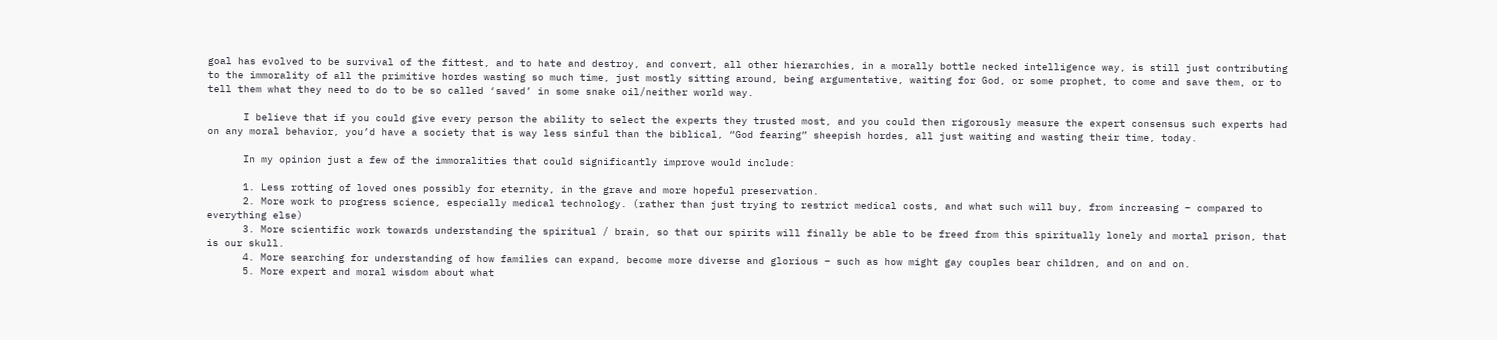goal has evolved to be survival of the fittest, and to hate and destroy, and convert, all other hierarchies, in a morally bottle necked intelligence way, is still just contributing to the immorality of all the primitive hordes wasting so much time, just mostly sitting around, being argumentative, waiting for God, or some prophet, to come and save them, or to tell them what they need to do to be so called ‘saved’ in some snake oil/neither world way.

      I believe that if you could give every person the ability to select the experts they trusted most, and you could then rigorously measure the expert consensus such experts had on any moral behavior, you’d have a society that is way less sinful than the biblical, “God fearing” sheepish hordes, all just waiting and wasting their time, today.

      In my opinion just a few of the immoralities that could significantly improve would include:

      1. Less rotting of loved ones possibly for eternity, in the grave and more hopeful preservation.
      2. More work to progress science, especially medical technology. (rather than just trying to restrict medical costs, and what such will buy, from increasing – compared to everything else)
      3. More scientific work towards understanding the spiritual / brain, so that our spirits will finally be able to be freed from this spiritually lonely and mortal prison, that is our skull.
      4. More searching for understanding of how families can expand, become more diverse and glorious – such as how might gay couples bear children, and on and on.
      5. More expert and moral wisdom about what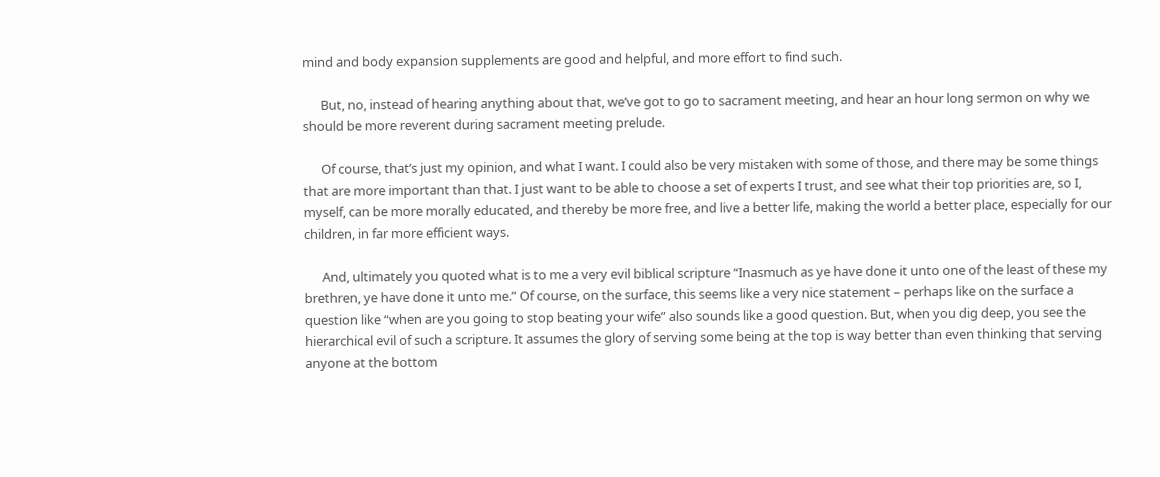mind and body expansion supplements are good and helpful, and more effort to find such.

      But, no, instead of hearing anything about that, we’ve got to go to sacrament meeting, and hear an hour long sermon on why we should be more reverent during sacrament meeting prelude.

      Of course, that’s just my opinion, and what I want. I could also be very mistaken with some of those, and there may be some things that are more important than that. I just want to be able to choose a set of experts I trust, and see what their top priorities are, so I, myself, can be more morally educated, and thereby be more free, and live a better life, making the world a better place, especially for our children, in far more efficient ways.

      And, ultimately you quoted what is to me a very evil biblical scripture “Inasmuch as ye have done it unto one of the least of these my brethren, ye have done it unto me.” Of course, on the surface, this seems like a very nice statement – perhaps like on the surface a question like “when are you going to stop beating your wife” also sounds like a good question. But, when you dig deep, you see the hierarchical evil of such a scripture. It assumes the glory of serving some being at the top is way better than even thinking that serving anyone at the bottom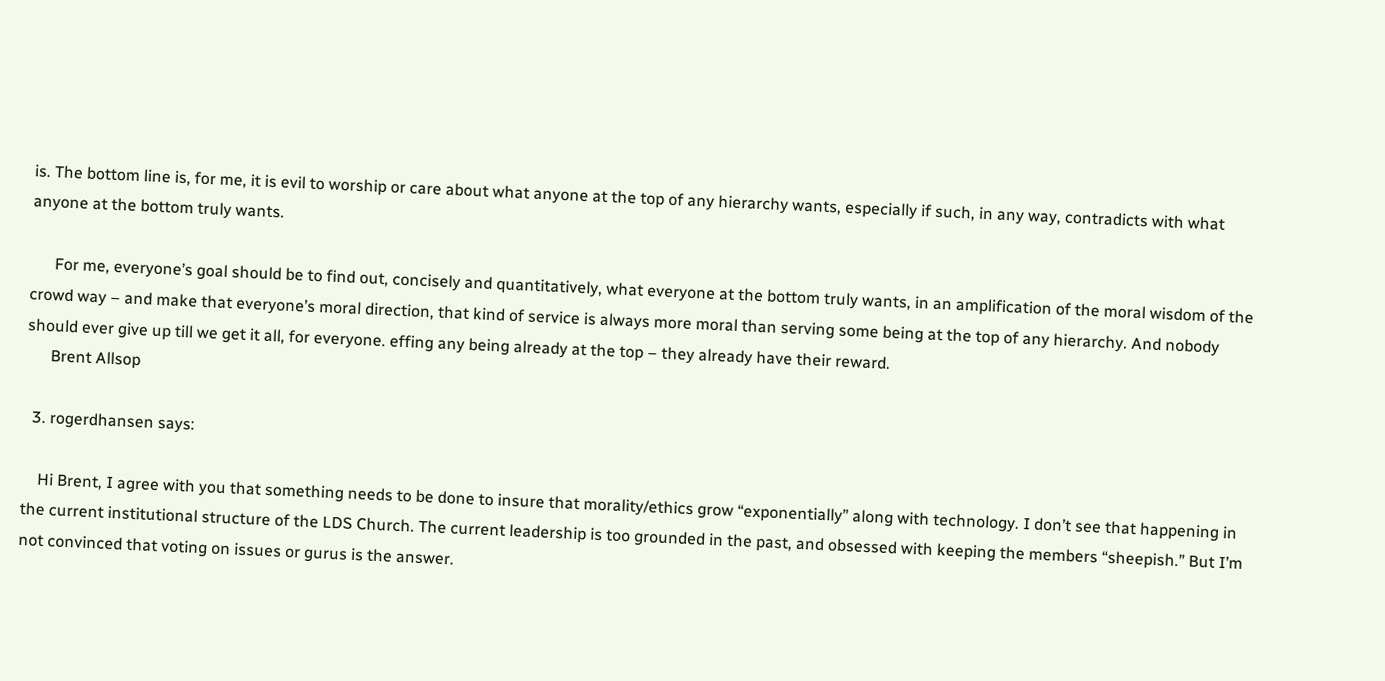is. The bottom line is, for me, it is evil to worship or care about what anyone at the top of any hierarchy wants, especially if such, in any way, contradicts with what anyone at the bottom truly wants.

      For me, everyone’s goal should be to find out, concisely and quantitatively, what everyone at the bottom truly wants, in an amplification of the moral wisdom of the crowd way – and make that everyone’s moral direction, that kind of service is always more moral than serving some being at the top of any hierarchy. And nobody should ever give up till we get it all, for everyone. effing any being already at the top – they already have their reward.
      Brent Allsop

  3. rogerdhansen says:

    Hi Brent, I agree with you that something needs to be done to insure that morality/ethics grow “exponentially” along with technology. I don’t see that happening in the current institutional structure of the LDS Church. The current leadership is too grounded in the past, and obsessed with keeping the members “sheepish.” But I’m not convinced that voting on issues or gurus is the answer.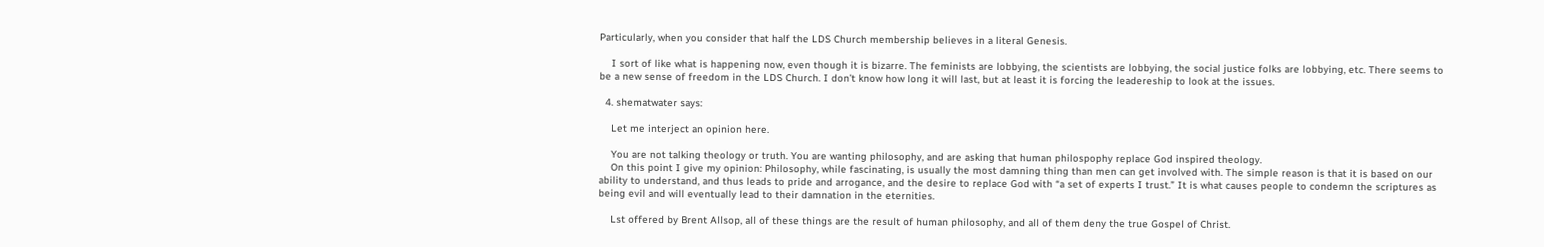Particularly, when you consider that half the LDS Church membership believes in a literal Genesis.

    I sort of like what is happening now, even though it is bizarre. The feminists are lobbying, the scientists are lobbying, the social justice folks are lobbying, etc. There seems to be a new sense of freedom in the LDS Church. I don’t know how long it will last, but at least it is forcing the leadereship to look at the issues.

  4. shematwater says:

    Let me interject an opinion here.

    You are not talking theology or truth. You are wanting philosophy, and are asking that human philospophy replace God inspired theology.
    On this point I give my opinion: Philosophy, while fascinating, is usually the most damning thing than men can get involved with. The simple reason is that it is based on our ability to understand, and thus leads to pride and arrogance, and the desire to replace God with “a set of experts I trust.” It is what causes people to condemn the scriptures as being evil and will eventually lead to their damnation in the eternities.

    Lst offered by Brent Allsop, all of these things are the result of human philosophy, and all of them deny the true Gospel of Christ.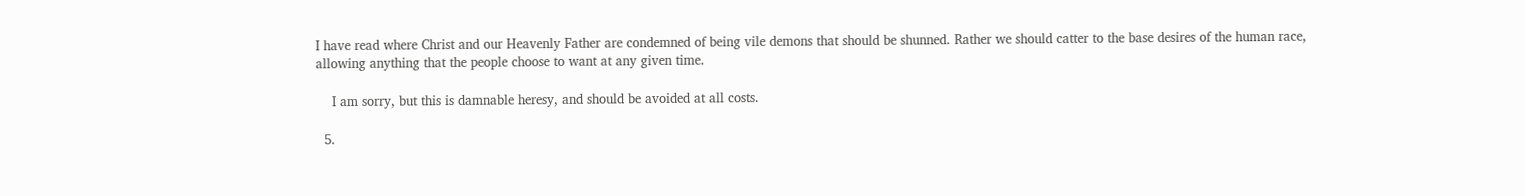I have read where Christ and our Heavenly Father are condemned of being vile demons that should be shunned. Rather we should catter to the base desires of the human race, allowing anything that the people choose to want at any given time.

    I am sorry, but this is damnable heresy, and should be avoided at all costs.

  5.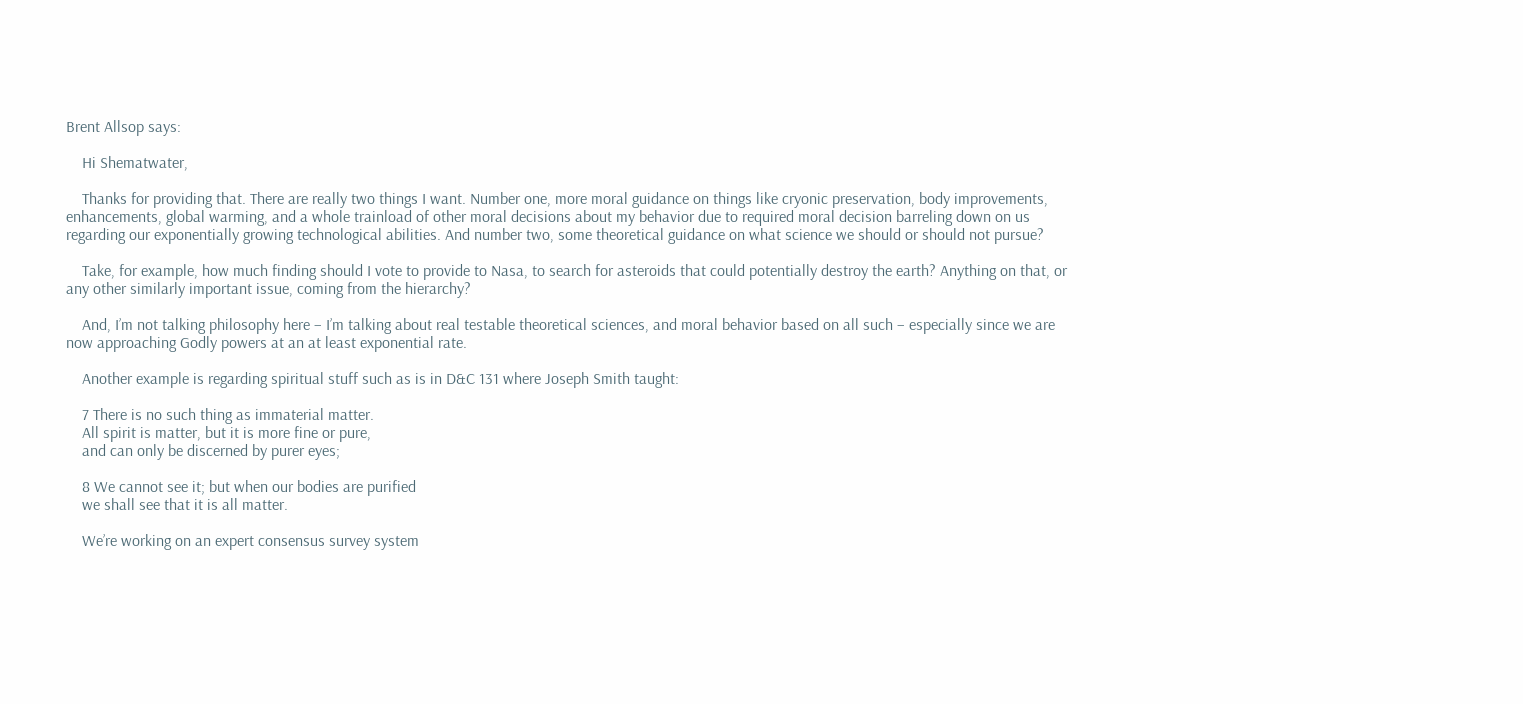Brent Allsop says:

    Hi Shematwater,

    Thanks for providing that. There are really two things I want. Number one, more moral guidance on things like cryonic preservation, body improvements, enhancements, global warming, and a whole trainload of other moral decisions about my behavior due to required moral decision barreling down on us regarding our exponentially growing technological abilities. And number two, some theoretical guidance on what science we should or should not pursue?

    Take, for example, how much finding should I vote to provide to Nasa, to search for asteroids that could potentially destroy the earth? Anything on that, or any other similarly important issue, coming from the hierarchy?

    And, I’m not talking philosophy here – I’m talking about real testable theoretical sciences, and moral behavior based on all such – especially since we are now approaching Godly powers at an at least exponential rate.

    Another example is regarding spiritual stuff such as is in D&C 131 where Joseph Smith taught:

    7 There is no such thing as immaterial matter.
    All spirit is matter, but it is more fine or pure,
    and can only be discerned by purer eyes;

    8 We cannot see it; but when our bodies are purified
    we shall see that it is all matter.

    We’re working on an expert consensus survey system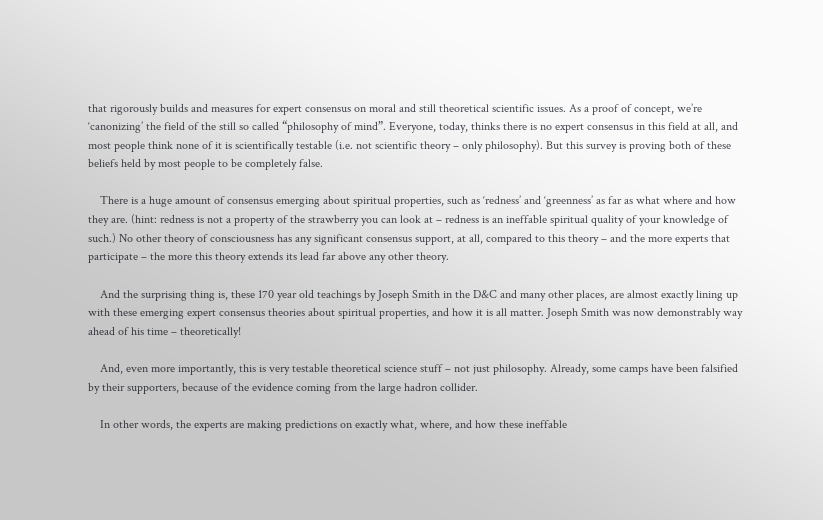that rigorously builds and measures for expert consensus on moral and still theoretical scientific issues. As a proof of concept, we’re ‘canonizing’ the field of the still so called “philosophy of mind”. Everyone, today, thinks there is no expert consensus in this field at all, and most people think none of it is scientifically testable (i.e. not scientific theory – only philosophy). But this survey is proving both of these beliefs held by most people to be completely false.

    There is a huge amount of consensus emerging about spiritual properties, such as ‘redness’ and ‘greenness’ as far as what where and how they are. (hint: redness is not a property of the strawberry you can look at – redness is an ineffable spiritual quality of your knowledge of such.) No other theory of consciousness has any significant consensus support, at all, compared to this theory – and the more experts that participate – the more this theory extends its lead far above any other theory.

    And the surprising thing is, these 170 year old teachings by Joseph Smith in the D&C and many other places, are almost exactly lining up with these emerging expert consensus theories about spiritual properties, and how it is all matter. Joseph Smith was now demonstrably way ahead of his time – theoretically!

    And, even more importantly, this is very testable theoretical science stuff – not just philosophy. Already, some camps have been falsified by their supporters, because of the evidence coming from the large hadron collider.

    In other words, the experts are making predictions on exactly what, where, and how these ineffable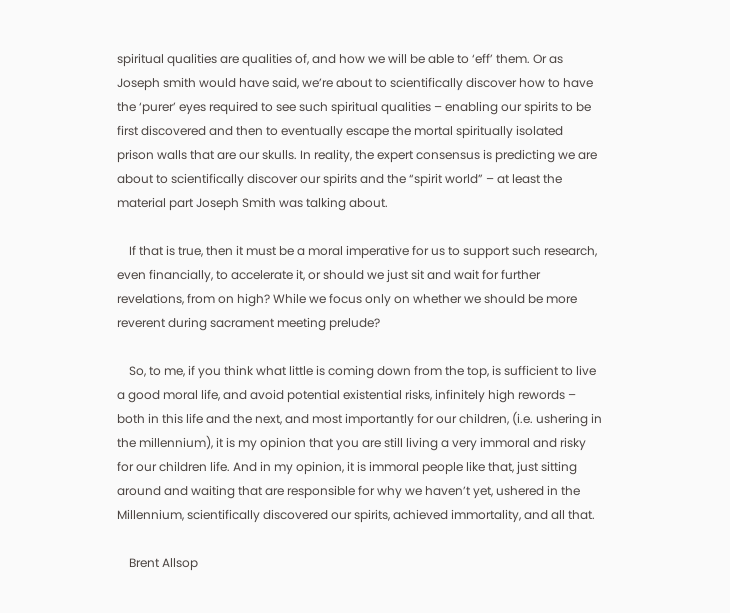spiritual qualities are qualities of, and how we will be able to ‘eff’ them. Or as Joseph smith would have said, we’re about to scientifically discover how to have the ‘purer’ eyes required to see such spiritual qualities – enabling our spirits to be first discovered and then to eventually escape the mortal spiritually isolated prison walls that are our skulls. In reality, the expert consensus is predicting we are about to scientifically discover our spirits and the “spirit world” – at least the material part Joseph Smith was talking about.

    If that is true, then it must be a moral imperative for us to support such research, even financially, to accelerate it, or should we just sit and wait for further revelations, from on high? While we focus only on whether we should be more reverent during sacrament meeting prelude?

    So, to me, if you think what little is coming down from the top, is sufficient to live a good moral life, and avoid potential existential risks, infinitely high rewords – both in this life and the next, and most importantly for our children, (i.e. ushering in the millennium), it is my opinion that you are still living a very immoral and risky for our children life. And in my opinion, it is immoral people like that, just sitting around and waiting that are responsible for why we haven’t yet, ushered in the Millennium, scientifically discovered our spirits, achieved immortality, and all that.

    Brent Allsop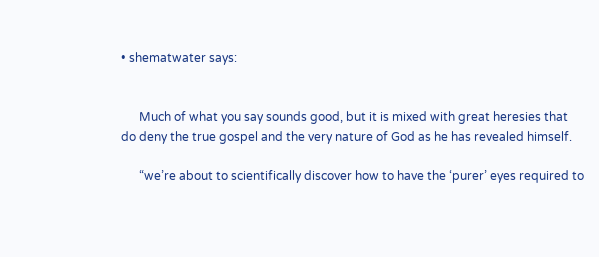• shematwater says:


      Much of what you say sounds good, but it is mixed with great heresies that do deny the true gospel and the very nature of God as he has revealed himself.

      “we’re about to scientifically discover how to have the ‘purer’ eyes required to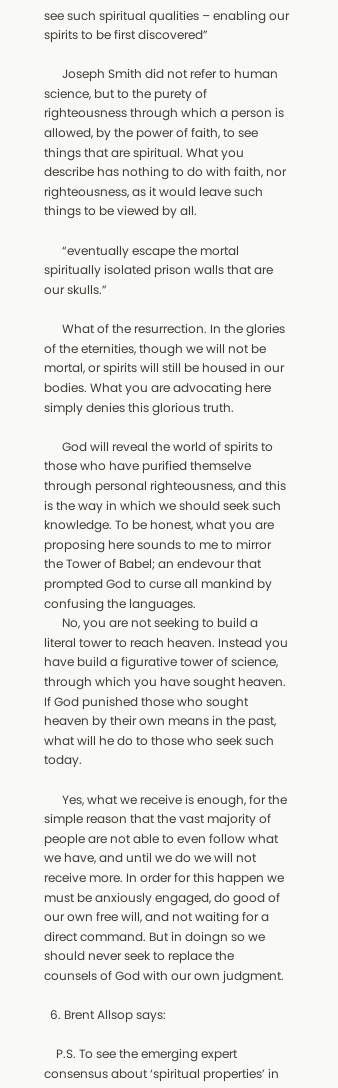see such spiritual qualities – enabling our spirits to be first discovered”

      Joseph Smith did not refer to human science, but to the purety of righteousness through which a person is allowed, by the power of faith, to see things that are spiritual. What you describe has nothing to do with faith, nor righteousness, as it would leave such things to be viewed by all.

      “eventually escape the mortal spiritually isolated prison walls that are our skulls.”

      What of the resurrection. In the glories of the eternities, though we will not be mortal, or spirits will still be housed in our bodies. What you are advocating here simply denies this glorious truth.

      God will reveal the world of spirits to those who have purified themselve through personal righteousness, and this is the way in which we should seek such knowledge. To be honest, what you are proposing here sounds to me to mirror the Tower of Babel; an endevour that prompted God to curse all mankind by confusing the languages.
      No, you are not seeking to build a literal tower to reach heaven. Instead you have build a figurative tower of science, through which you have sought heaven. If God punished those who sought heaven by their own means in the past, what will he do to those who seek such today.

      Yes, what we receive is enough, for the simple reason that the vast majority of people are not able to even follow what we have, and until we do we will not receive more. In order for this happen we must be anxiously engaged, do good of our own free will, and not waiting for a direct command. But in doingn so we should never seek to replace the counsels of God with our own judgment.

  6. Brent Allsop says:

    P.S. To see the emerging expert consensus about ‘spiritual properties’ in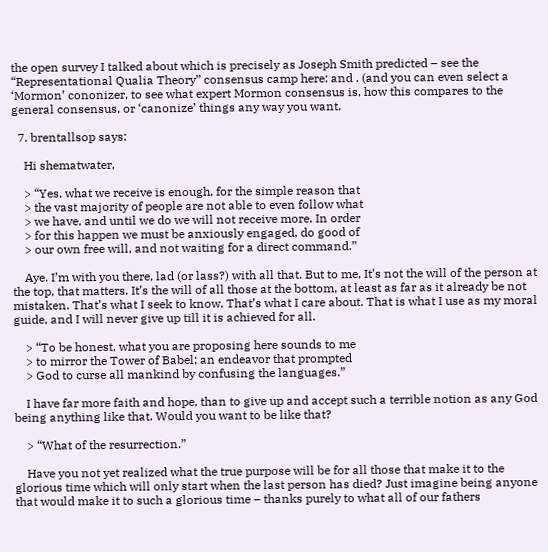the open survey I talked about which is precisely as Joseph Smith predicted – see the “Representational Qualia Theory” consensus camp here: and . (and you can even select a ‘Mormon’ cononizer, to see what expert Mormon consensus is, how this compares to the general consensus, or ‘canonize’ things any way you want.

  7. brentallsop says:

    Hi shematwater,

    > “Yes, what we receive is enough, for the simple reason that
    > the vast majority of people are not able to even follow what
    > we have, and until we do we will not receive more. In order
    > for this happen we must be anxiously engaged, do good of
    > our own free will, and not waiting for a direct command.”

    Aye. I’m with you there, lad (or lass?) with all that. But to me, It’s not the will of the person at the top, that matters. It’s the will of all those at the bottom, at least as far as it already be not mistaken. That’s what I seek to know. That’s what I care about. That is what I use as my moral guide, and I will never give up till it is achieved for all.

    > “To be honest, what you are proposing here sounds to me
    > to mirror the Tower of Babel; an endeavor that prompted
    > God to curse all mankind by confusing the languages.”

    I have far more faith and hope, than to give up and accept such a terrible notion as any God being anything like that. Would you want to be like that?

    > “What of the resurrection.”

    Have you not yet realized what the true purpose will be for all those that make it to the glorious time which will only start when the last person has died? Just imagine being anyone that would make it to such a glorious time – thanks purely to what all of our fathers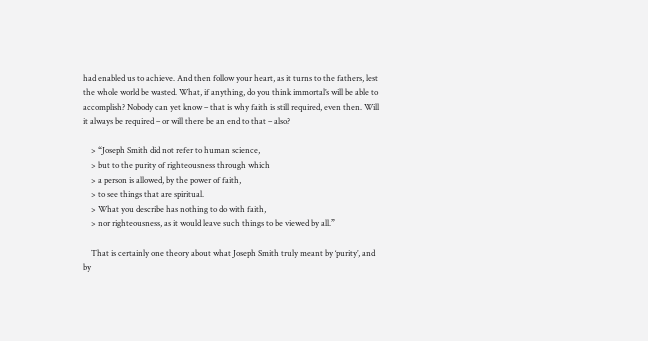had enabled us to achieve. And then follow your heart, as it turns to the fathers, lest the whole world be wasted. What, if anything, do you think immortal’s will be able to accomplish? Nobody can yet know – that is why faith is still required, even then. Will it always be required – or will there be an end to that – also?

    > “Joseph Smith did not refer to human science,
    > but to the purity of righteousness through which
    > a person is allowed, by the power of faith,
    > to see things that are spiritual.
    > What you describe has nothing to do with faith,
    > nor righteousness, as it would leave such things to be viewed by all.”

    That is certainly one theory about what Joseph Smith truly meant by ‘purity’, and by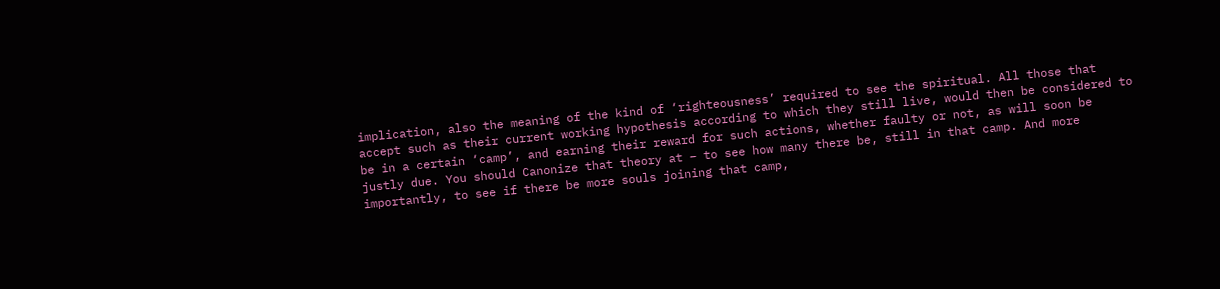implication, also the meaning of the kind of ‘righteousness’ required to see the spiritual. All those that accept such as their current working hypothesis according to which they still live, would then be considered to be in a certain ‘camp’, and earning their reward for such actions, whether faulty or not, as will soon be justly due. You should Canonize that theory at – to see how many there be, still in that camp. And more importantly, to see if there be more souls joining that camp,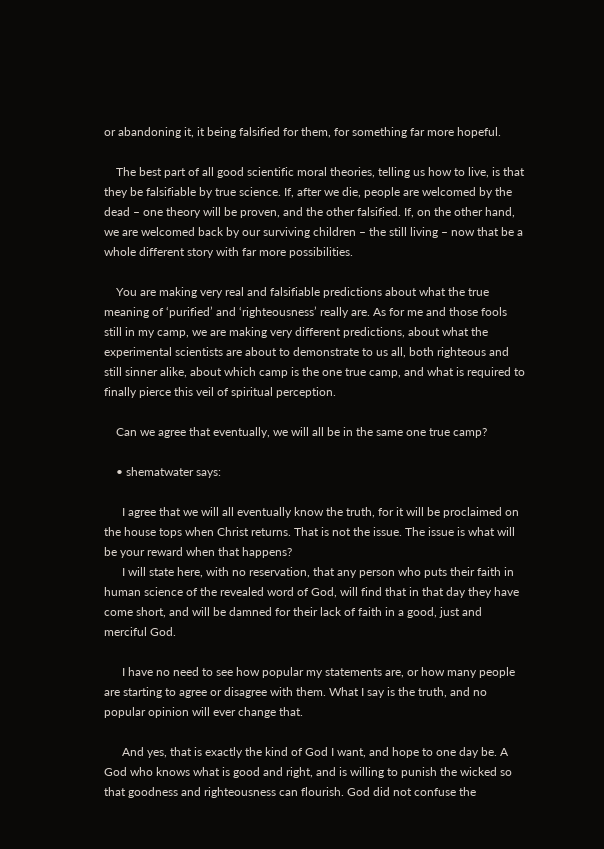or abandoning it, it being falsified for them, for something far more hopeful.

    The best part of all good scientific moral theories, telling us how to live, is that they be falsifiable by true science. If, after we die, people are welcomed by the dead – one theory will be proven, and the other falsified. If, on the other hand, we are welcomed back by our surviving children – the still living – now that be a whole different story with far more possibilities.

    You are making very real and falsifiable predictions about what the true meaning of ‘purified’ and ‘righteousness’ really are. As for me and those fools still in my camp, we are making very different predictions, about what the experimental scientists are about to demonstrate to us all, both righteous and still sinner alike, about which camp is the one true camp, and what is required to finally pierce this veil of spiritual perception.

    Can we agree that eventually, we will all be in the same one true camp?

    • shematwater says:

      I agree that we will all eventually know the truth, for it will be proclaimed on the house tops when Christ returns. That is not the issue. The issue is what will be your reward when that happens?
      I will state here, with no reservation, that any person who puts their faith in human science of the revealed word of God, will find that in that day they have come short, and will be damned for their lack of faith in a good, just and merciful God.

      I have no need to see how popular my statements are, or how many people are starting to agree or disagree with them. What I say is the truth, and no popular opinion will ever change that.

      And yes, that is exactly the kind of God I want, and hope to one day be. A God who knows what is good and right, and is willing to punish the wicked so that goodness and righteousness can flourish. God did not confuse the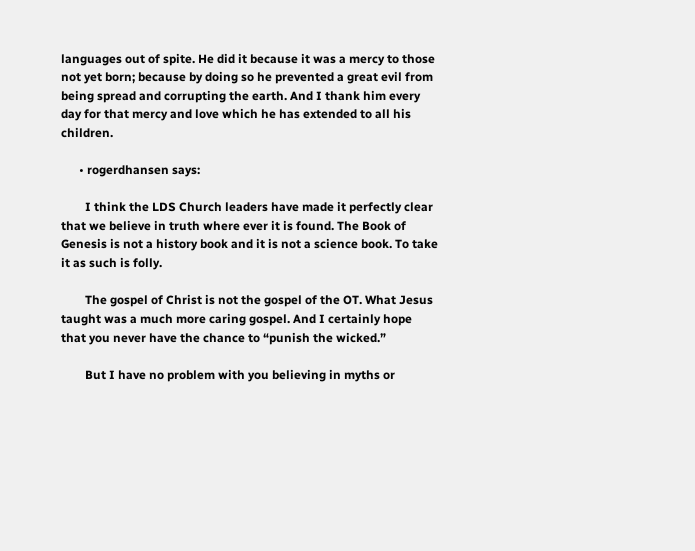languages out of spite. He did it because it was a mercy to those not yet born; because by doing so he prevented a great evil from being spread and corrupting the earth. And I thank him every day for that mercy and love which he has extended to all his children.

      • rogerdhansen says:

        I think the LDS Church leaders have made it perfectly clear that we believe in truth where ever it is found. The Book of Genesis is not a history book and it is not a science book. To take it as such is folly.

        The gospel of Christ is not the gospel of the OT. What Jesus taught was a much more caring gospel. And I certainly hope that you never have the chance to “punish the wicked.”

        But I have no problem with you believing in myths or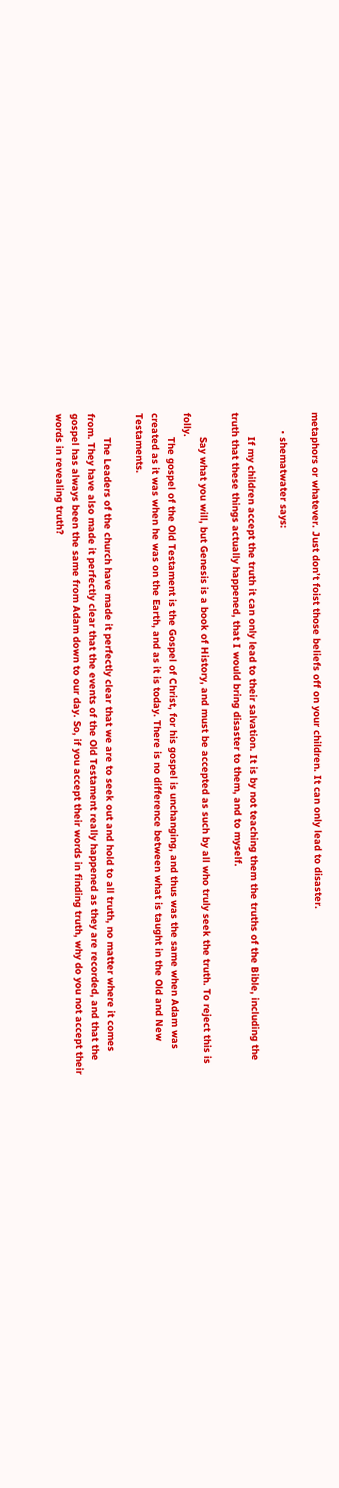metaphors or whatever. Just don’t foist those beliefs off on your children. It can only lead to disaster.

      • shematwater says:

        If my children accept the truth it can only lead to their salvation. It is by not teaching them the truths of the Bible, including the truth that these things actually happened, that I would bring disaster to them, and to myself.

        Say what you will, but Genesis is a book of History, and must be accepted as such by all who truly seek the truth. To reject this is folly.
        The gospel of the Old Testament is the Gospel of Christ, for his gospel is unchanging, and thus was the same when Adam was created as it was when he was on the Earth, and as it is today. There is no difference between what is taught in the Old and New Testaments.

        The Leaders of the church have made it perfectly clear that we are to seek out and hold to all truth, no matter where it comes from. They have also made it perfectly clear that the events of the Old Testament really happened as they are recorded, and that the gospel has always been the same from Adam down to our day. So, if you accept their words in finding truth, why do you not accept their words in revealing truth?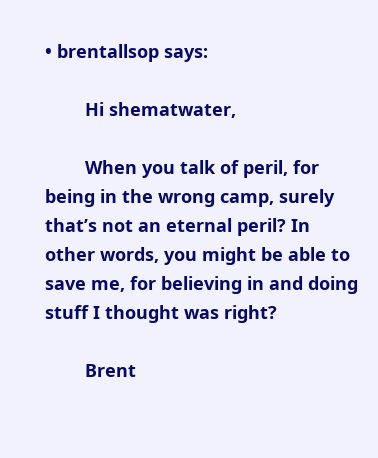• brentallsop says:

        Hi shematwater,

        When you talk of peril, for being in the wrong camp, surely that’s not an eternal peril? In other words, you might be able to save me, for believing in and doing stuff I thought was right?

        Brent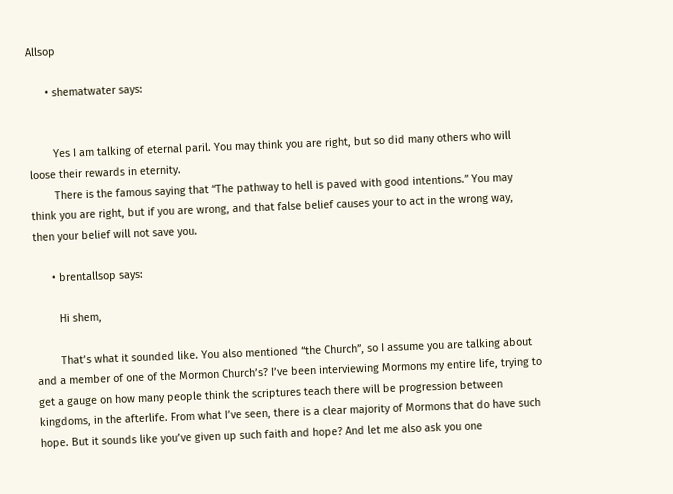Allsop

      • shematwater says:


        Yes I am talking of eternal paril. You may think you are right, but so did many others who will loose their rewards in eternity.
        There is the famous saying that “The pathway to hell is paved with good intentions.” You may think you are right, but if you are wrong, and that false belief causes your to act in the wrong way, then your belief will not save you.

      • brentallsop says:

        Hi shem,

        That’s what it sounded like. You also mentioned “the Church”, so I assume you are talking about and a member of one of the Mormon Church’s? I’ve been interviewing Mormons my entire life, trying to get a gauge on how many people think the scriptures teach there will be progression between kingdoms, in the afterlife. From what I’ve seen, there is a clear majority of Mormons that do have such hope. But it sounds like you’ve given up such faith and hope? And let me also ask you one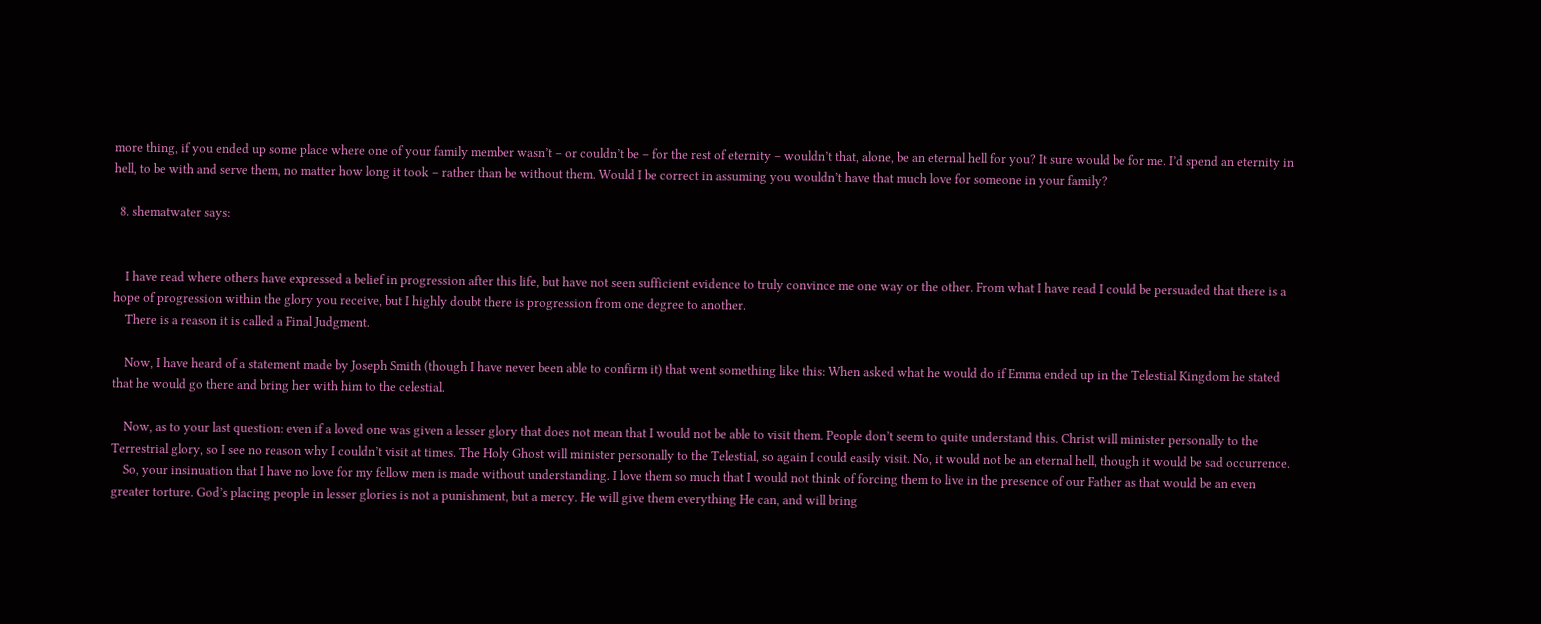more thing, if you ended up some place where one of your family member wasn’t – or couldn’t be – for the rest of eternity – wouldn’t that, alone, be an eternal hell for you? It sure would be for me. I’d spend an eternity in hell, to be with and serve them, no matter how long it took – rather than be without them. Would I be correct in assuming you wouldn’t have that much love for someone in your family?

  8. shematwater says:


    I have read where others have expressed a belief in progression after this life, but have not seen sufficient evidence to truly convince me one way or the other. From what I have read I could be persuaded that there is a hope of progression within the glory you receive, but I highly doubt there is progression from one degree to another.
    There is a reason it is called a Final Judgment.

    Now, I have heard of a statement made by Joseph Smith (though I have never been able to confirm it) that went something like this: When asked what he would do if Emma ended up in the Telestial Kingdom he stated that he would go there and bring her with him to the celestial.

    Now, as to your last question: even if a loved one was given a lesser glory that does not mean that I would not be able to visit them. People don’t seem to quite understand this. Christ will minister personally to the Terrestrial glory, so I see no reason why I couldn’t visit at times. The Holy Ghost will minister personally to the Telestial, so again I could easily visit. No, it would not be an eternal hell, though it would be sad occurrence.
    So, your insinuation that I have no love for my fellow men is made without understanding. I love them so much that I would not think of forcing them to live in the presence of our Father as that would be an even greater torture. God’s placing people in lesser glories is not a punishment, but a mercy. He will give them everything He can, and will bring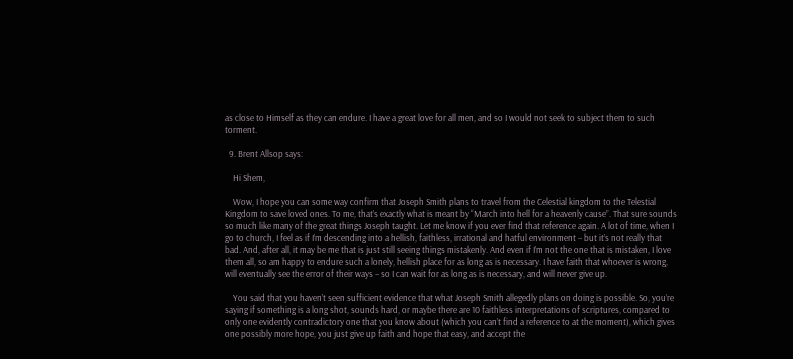as close to Himself as they can endure. I have a great love for all men, and so I would not seek to subject them to such torment.

  9. Brent Allsop says:

    Hi Shem,

    Wow, I hope you can some way confirm that Joseph Smith plans to travel from the Celestial kingdom to the Telestial Kingdom to save loved ones. To me, that’s exactly what is meant by “March into hell for a heavenly cause”. That sure sounds so much like many of the great things Joseph taught. Let me know if you ever find that reference again. A lot of time, when I go to church, I feel as if I’m descending into a hellish, faithless, irrational and hatful environment – but it’s not really that bad. And, after all, it may be me that is just still seeing things mistakenly. And even if I’m not the one that is mistaken, I love them all, so am happy to endure such a lonely, hellish place for as long as is necessary. I have faith that whoever is wrong, will eventually see the error of their ways – so I can wait for as long as is necessary, and will never give up.

    You said that you haven’t seen sufficient evidence that what Joseph Smith allegedly plans on doing is possible. So, you’re saying if something is a long shot, sounds hard, or maybe there are 10 faithless interpretations of scriptures, compared to only one evidently contradictory one that you know about (which you can’t find a reference to at the moment), which gives one possibly more hope, you just give up faith and hope that easy, and accept the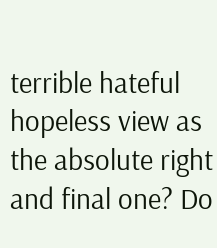terrible hateful hopeless view as the absolute right and final one? Do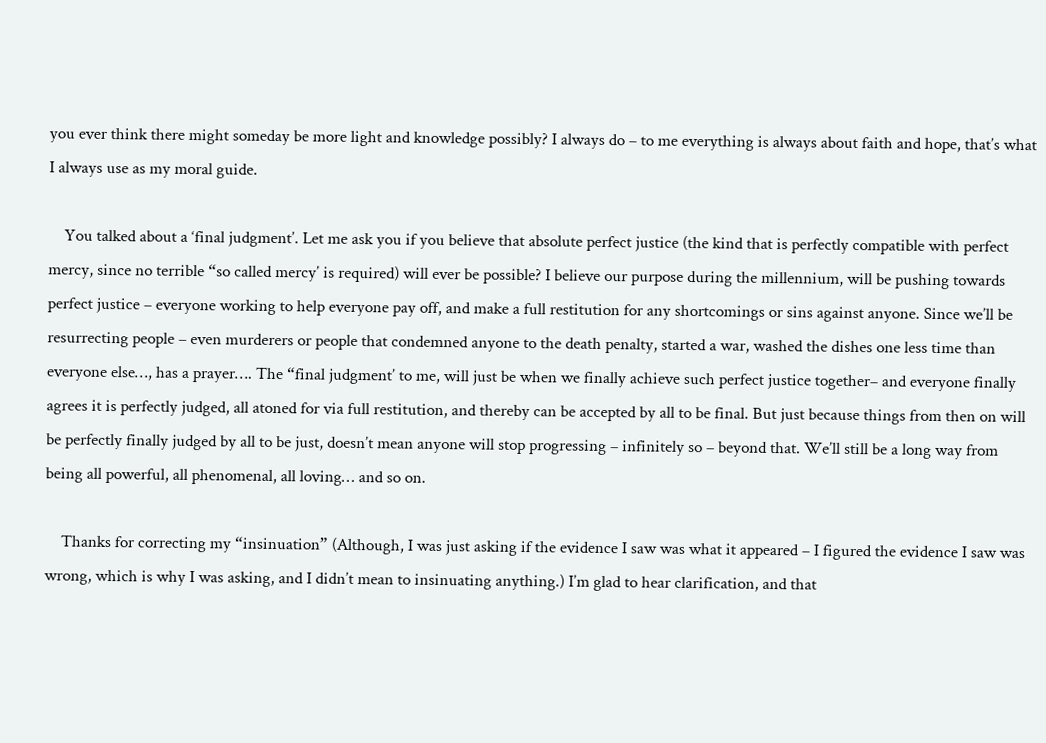you ever think there might someday be more light and knowledge possibly? I always do – to me everything is always about faith and hope, that’s what I always use as my moral guide.

    You talked about a ‘final judgment’. Let me ask you if you believe that absolute perfect justice (the kind that is perfectly compatible with perfect mercy, since no terrible “so called mercy’ is required) will ever be possible? I believe our purpose during the millennium, will be pushing towards perfect justice – everyone working to help everyone pay off, and make a full restitution for any shortcomings or sins against anyone. Since we’ll be resurrecting people – even murderers or people that condemned anyone to the death penalty, started a war, washed the dishes one less time than everyone else…, has a prayer…. The “final judgment’ to me, will just be when we finally achieve such perfect justice together– and everyone finally agrees it is perfectly judged, all atoned for via full restitution, and thereby can be accepted by all to be final. But just because things from then on will be perfectly finally judged by all to be just, doesn’t mean anyone will stop progressing – infinitely so – beyond that. We’ll still be a long way from being all powerful, all phenomenal, all loving… and so on.

    Thanks for correcting my “insinuation” (Although, I was just asking if the evidence I saw was what it appeared – I figured the evidence I saw was wrong, which is why I was asking, and I didn’t mean to insinuating anything.) I’m glad to hear clarification, and that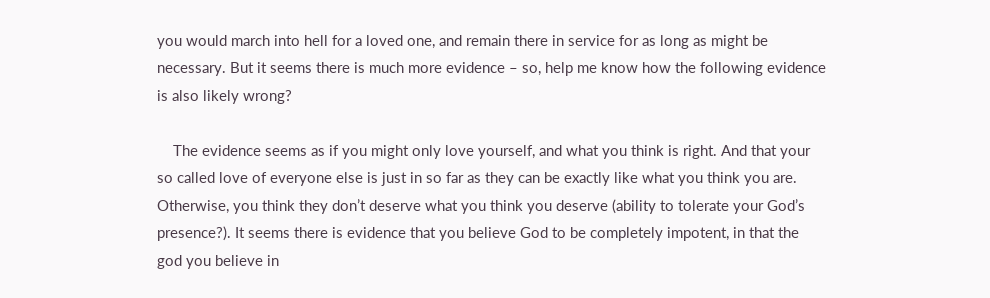you would march into hell for a loved one, and remain there in service for as long as might be necessary. But it seems there is much more evidence – so, help me know how the following evidence is also likely wrong?

    The evidence seems as if you might only love yourself, and what you think is right. And that your so called love of everyone else is just in so far as they can be exactly like what you think you are. Otherwise, you think they don’t deserve what you think you deserve (ability to tolerate your God’s presence?). It seems there is evidence that you believe God to be completely impotent, in that the god you believe in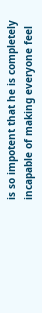is so impotent that he is completely incapable of making everyone feel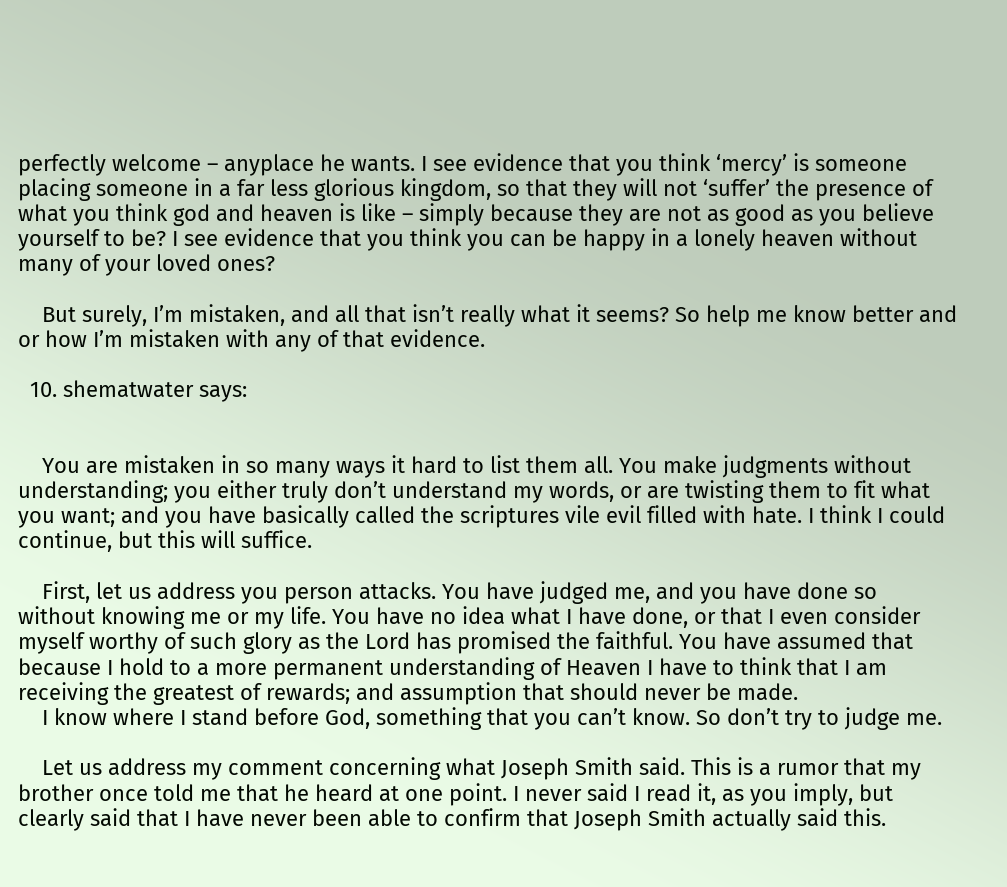perfectly welcome – anyplace he wants. I see evidence that you think ‘mercy’ is someone placing someone in a far less glorious kingdom, so that they will not ‘suffer’ the presence of what you think god and heaven is like – simply because they are not as good as you believe yourself to be? I see evidence that you think you can be happy in a lonely heaven without many of your loved ones?

    But surely, I’m mistaken, and all that isn’t really what it seems? So help me know better and or how I’m mistaken with any of that evidence.

  10. shematwater says:


    You are mistaken in so many ways it hard to list them all. You make judgments without understanding; you either truly don’t understand my words, or are twisting them to fit what you want; and you have basically called the scriptures vile evil filled with hate. I think I could continue, but this will suffice.

    First, let us address you person attacks. You have judged me, and you have done so without knowing me or my life. You have no idea what I have done, or that I even consider myself worthy of such glory as the Lord has promised the faithful. You have assumed that because I hold to a more permanent understanding of Heaven I have to think that I am receiving the greatest of rewards; and assumption that should never be made.
    I know where I stand before God, something that you can’t know. So don’t try to judge me.

    Let us address my comment concerning what Joseph Smith said. This is a rumor that my brother once told me that he heard at one point. I never said I read it, as you imply, but clearly said that I have never been able to confirm that Joseph Smith actually said this.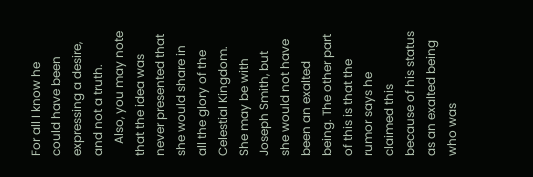For all I know he could have been expressing a desire, and not a truth.
    Also, you may note that the idea was never presented that she would share in all the glory of the Celestial Kingdom. She may be with Joseph Smith, but she would not have been an exalted being. The other part of this is that the rumor says he claimed this because of his status as an exalted being who was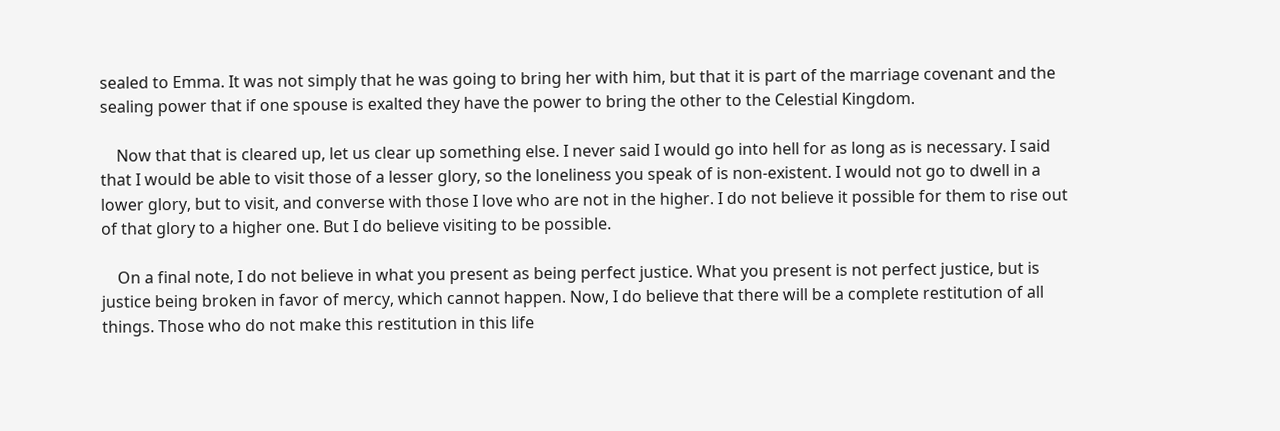sealed to Emma. It was not simply that he was going to bring her with him, but that it is part of the marriage covenant and the sealing power that if one spouse is exalted they have the power to bring the other to the Celestial Kingdom.

    Now that that is cleared up, let us clear up something else. I never said I would go into hell for as long as is necessary. I said that I would be able to visit those of a lesser glory, so the loneliness you speak of is non-existent. I would not go to dwell in a lower glory, but to visit, and converse with those I love who are not in the higher. I do not believe it possible for them to rise out of that glory to a higher one. But I do believe visiting to be possible.

    On a final note, I do not believe in what you present as being perfect justice. What you present is not perfect justice, but is justice being broken in favor of mercy, which cannot happen. Now, I do believe that there will be a complete restitution of all things. Those who do not make this restitution in this life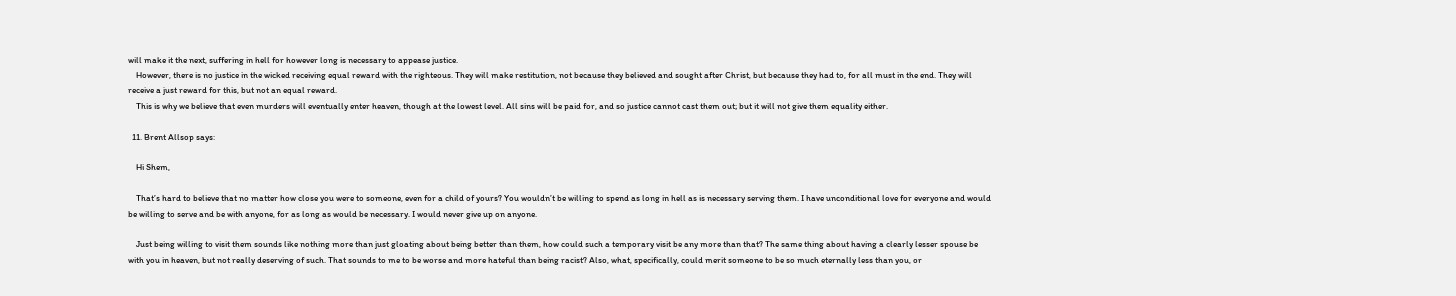will make it the next, suffering in hell for however long is necessary to appease justice.
    However, there is no justice in the wicked receiving equal reward with the righteous. They will make restitution, not because they believed and sought after Christ, but because they had to, for all must in the end. They will receive a just reward for this, but not an equal reward.
    This is why we believe that even murders will eventually enter heaven, though at the lowest level. All sins will be paid for, and so justice cannot cast them out; but it will not give them equality either.

  11. Brent Allsop says:

    Hi Shem,

    That’s hard to believe that no matter how close you were to someone, even for a child of yours? You wouldn’t be willing to spend as long in hell as is necessary serving them. I have unconditional love for everyone and would be willing to serve and be with anyone, for as long as would be necessary. I would never give up on anyone.

    Just being willing to visit them sounds like nothing more than just gloating about being better than them, how could such a temporary visit be any more than that? The same thing about having a clearly lesser spouse be with you in heaven, but not really deserving of such. That sounds to me to be worse and more hateful than being racist? Also, what, specifically, could merit someone to be so much eternally less than you, or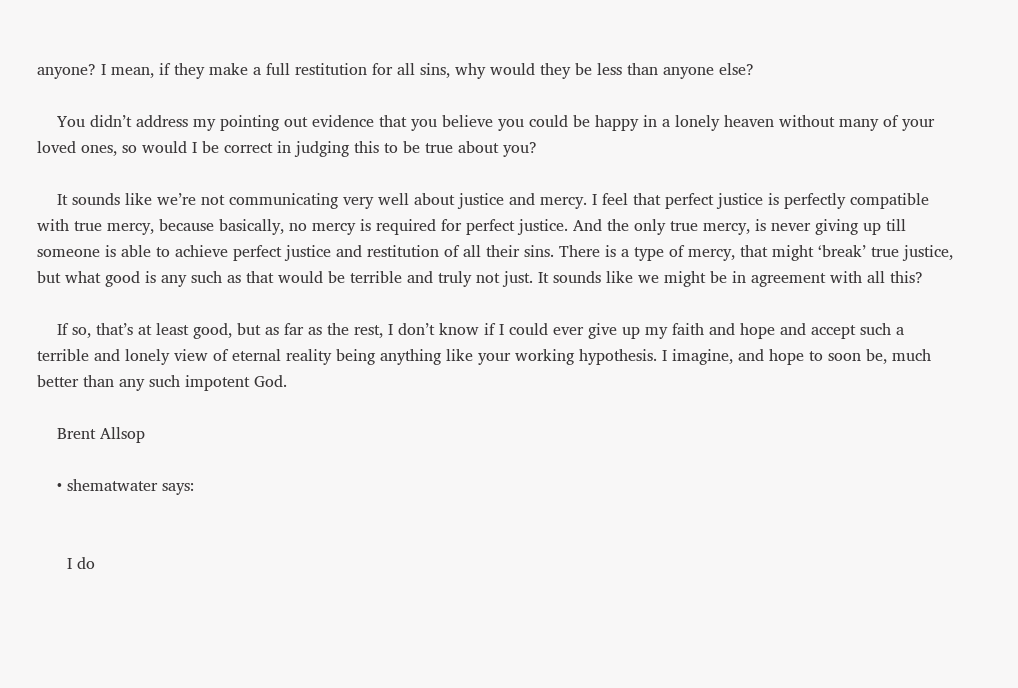anyone? I mean, if they make a full restitution for all sins, why would they be less than anyone else?

    You didn’t address my pointing out evidence that you believe you could be happy in a lonely heaven without many of your loved ones, so would I be correct in judging this to be true about you?

    It sounds like we’re not communicating very well about justice and mercy. I feel that perfect justice is perfectly compatible with true mercy, because basically, no mercy is required for perfect justice. And the only true mercy, is never giving up till someone is able to achieve perfect justice and restitution of all their sins. There is a type of mercy, that might ‘break’ true justice, but what good is any such as that would be terrible and truly not just. It sounds like we might be in agreement with all this?

    If so, that’s at least good, but as far as the rest, I don’t know if I could ever give up my faith and hope and accept such a terrible and lonely view of eternal reality being anything like your working hypothesis. I imagine, and hope to soon be, much better than any such impotent God.

    Brent Allsop

    • shematwater says:


      I do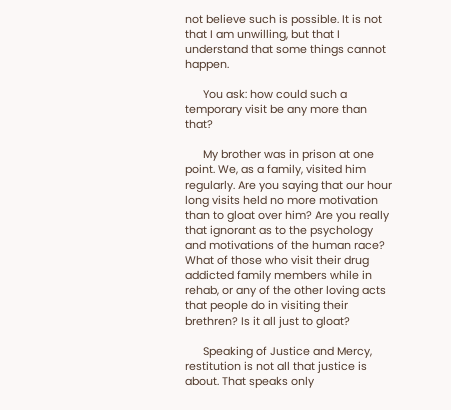not believe such is possible. It is not that I am unwilling, but that I understand that some things cannot happen.

      You ask: how could such a temporary visit be any more than that?

      My brother was in prison at one point. We, as a family, visited him regularly. Are you saying that our hour long visits held no more motivation than to gloat over him? Are you really that ignorant as to the psychology and motivations of the human race? What of those who visit their drug addicted family members while in rehab, or any of the other loving acts that people do in visiting their brethren? Is it all just to gloat?

      Speaking of Justice and Mercy, restitution is not all that justice is about. That speaks only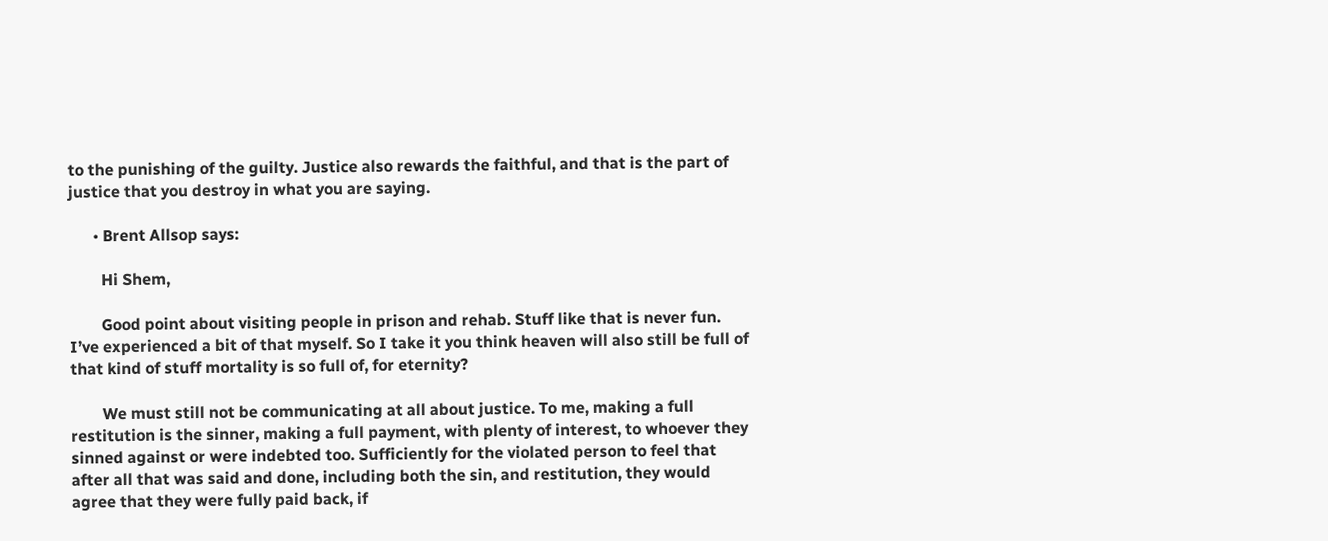to the punishing of the guilty. Justice also rewards the faithful, and that is the part of justice that you destroy in what you are saying.

      • Brent Allsop says:

        Hi Shem,

        Good point about visiting people in prison and rehab. Stuff like that is never fun. I’ve experienced a bit of that myself. So I take it you think heaven will also still be full of that kind of stuff mortality is so full of, for eternity?

        We must still not be communicating at all about justice. To me, making a full restitution is the sinner, making a full payment, with plenty of interest, to whoever they sinned against or were indebted too. Sufficiently for the violated person to feel that after all that was said and done, including both the sin, and restitution, they would agree that they were fully paid back, if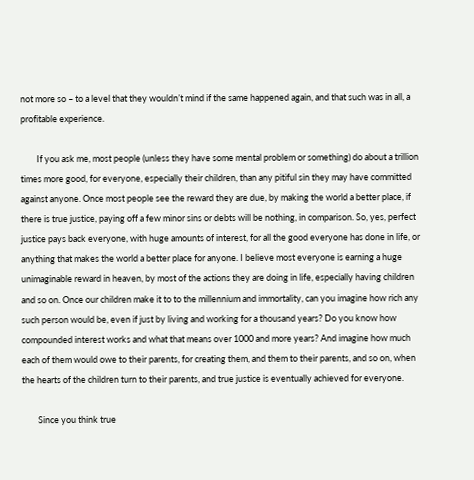not more so – to a level that they wouldn’t mind if the same happened again, and that such was in all, a profitable experience.

        If you ask me, most people (unless they have some mental problem or something) do about a trillion times more good, for everyone, especially their children, than any pitiful sin they may have committed against anyone. Once most people see the reward they are due, by making the world a better place, if there is true justice, paying off a few minor sins or debts will be nothing, in comparison. So, yes, perfect justice pays back everyone, with huge amounts of interest, for all the good everyone has done in life, or anything that makes the world a better place for anyone. I believe most everyone is earning a huge unimaginable reward in heaven, by most of the actions they are doing in life, especially having children and so on. Once our children make it to to the millennium and immortality, can you imagine how rich any such person would be, even if just by living and working for a thousand years? Do you know how compounded interest works and what that means over 1000 and more years? And imagine how much each of them would owe to their parents, for creating them, and them to their parents, and so on, when the hearts of the children turn to their parents, and true justice is eventually achieved for everyone.

        Since you think true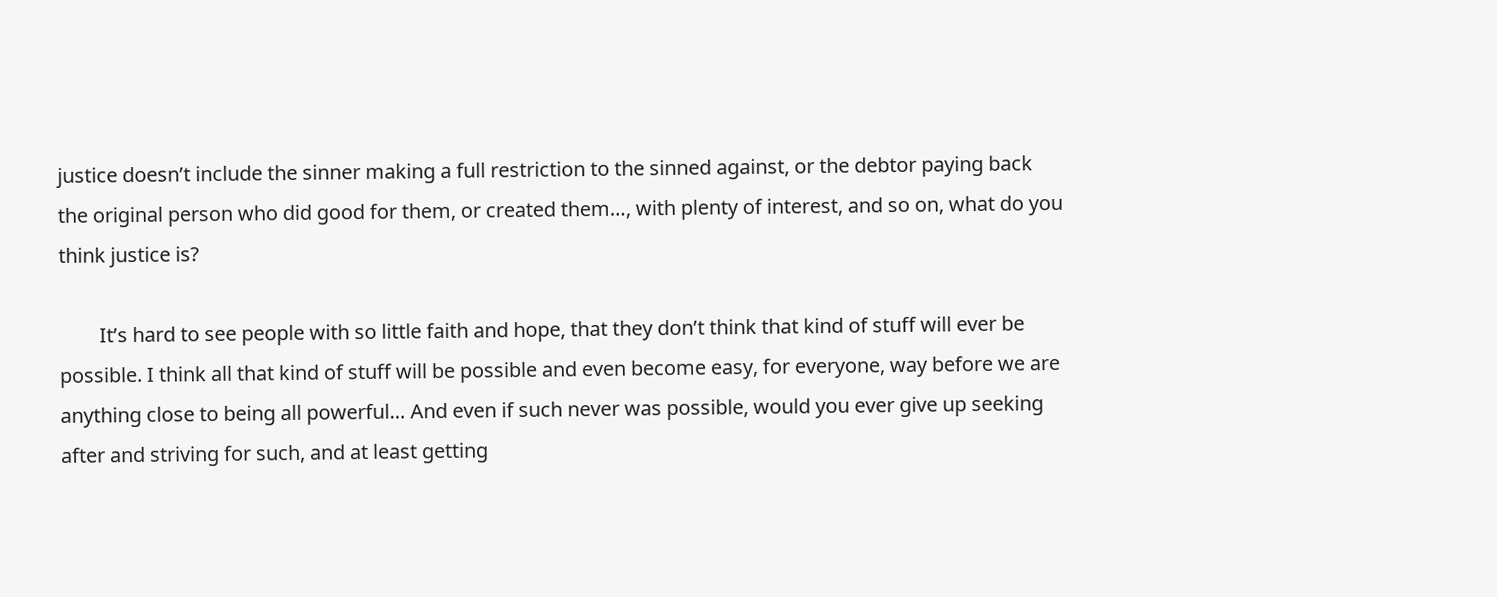justice doesn’t include the sinner making a full restriction to the sinned against, or the debtor paying back the original person who did good for them, or created them…, with plenty of interest, and so on, what do you think justice is?

        It’s hard to see people with so little faith and hope, that they don’t think that kind of stuff will ever be possible. I think all that kind of stuff will be possible and even become easy, for everyone, way before we are anything close to being all powerful… And even if such never was possible, would you ever give up seeking after and striving for such, and at least getting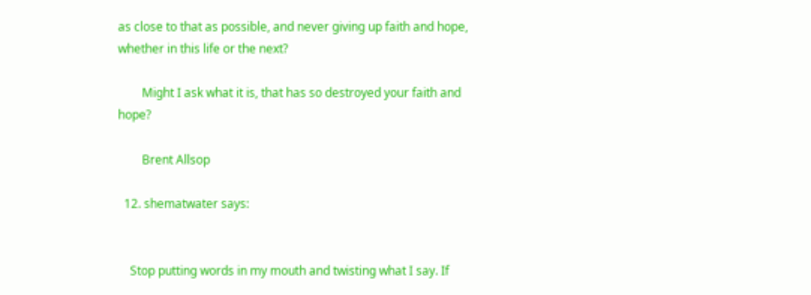as close to that as possible, and never giving up faith and hope, whether in this life or the next?

        Might I ask what it is, that has so destroyed your faith and hope?

        Brent Allsop

  12. shematwater says:


    Stop putting words in my mouth and twisting what I say. If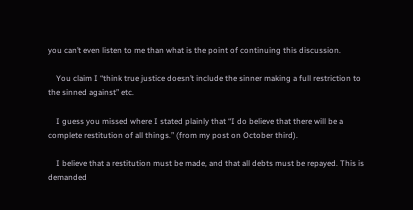you can’t even listen to me than what is the point of continuing this discussion.

    You claim I “think true justice doesn’t include the sinner making a full restriction to the sinned against” etc.

    I guess you missed where I stated plainly that “I do believe that there will be a complete restitution of all things.” (from my post on October third).

    I believe that a restitution must be made, and that all debts must be repayed. This is demanded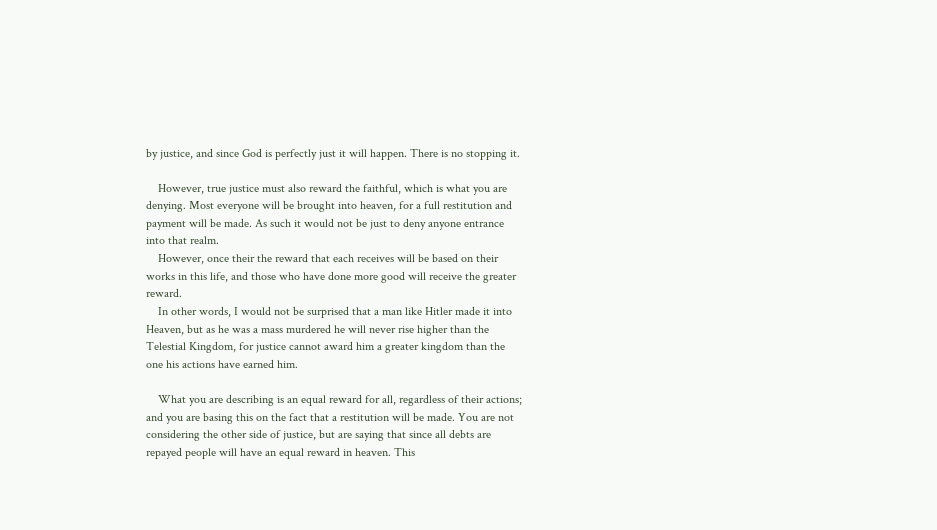by justice, and since God is perfectly just it will happen. There is no stopping it.

    However, true justice must also reward the faithful, which is what you are denying. Most everyone will be brought into heaven, for a full restitution and payment will be made. As such it would not be just to deny anyone entrance into that realm.
    However, once their the reward that each receives will be based on their works in this life, and those who have done more good will receive the greater reward.
    In other words, I would not be surprised that a man like Hitler made it into Heaven, but as he was a mass murdered he will never rise higher than the Telestial Kingdom, for justice cannot award him a greater kingdom than the one his actions have earned him.

    What you are describing is an equal reward for all, regardless of their actions; and you are basing this on the fact that a restitution will be made. You are not considering the other side of justice, but are saying that since all debts are repayed people will have an equal reward in heaven. This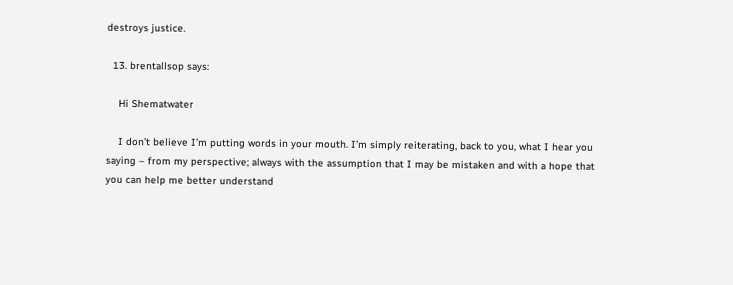destroys justice.

  13. brentallsop says:

    Hi Shematwater

    I don’t believe I’m putting words in your mouth. I’m simply reiterating, back to you, what I hear you saying – from my perspective; always with the assumption that I may be mistaken and with a hope that you can help me better understand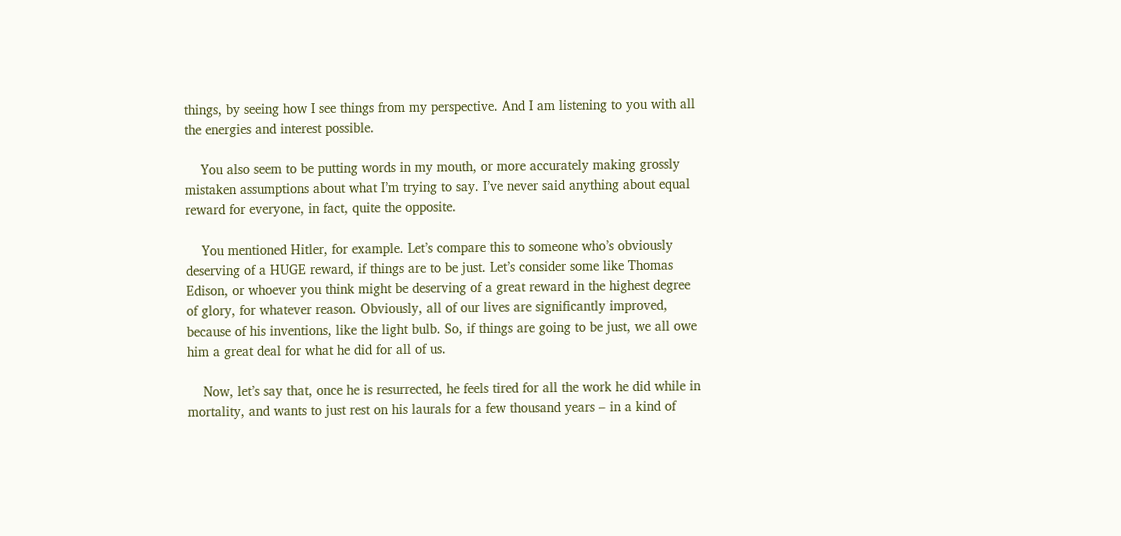things, by seeing how I see things from my perspective. And I am listening to you with all the energies and interest possible.

    You also seem to be putting words in my mouth, or more accurately making grossly mistaken assumptions about what I’m trying to say. I’ve never said anything about equal reward for everyone, in fact, quite the opposite.

    You mentioned Hitler, for example. Let’s compare this to someone who’s obviously deserving of a HUGE reward, if things are to be just. Let’s consider some like Thomas Edison, or whoever you think might be deserving of a great reward in the highest degree of glory, for whatever reason. Obviously, all of our lives are significantly improved, because of his inventions, like the light bulb. So, if things are going to be just, we all owe him a great deal for what he did for all of us.

    Now, let’s say that, once he is resurrected, he feels tired for all the work he did while in mortality, and wants to just rest on his laurals for a few thousand years – in a kind of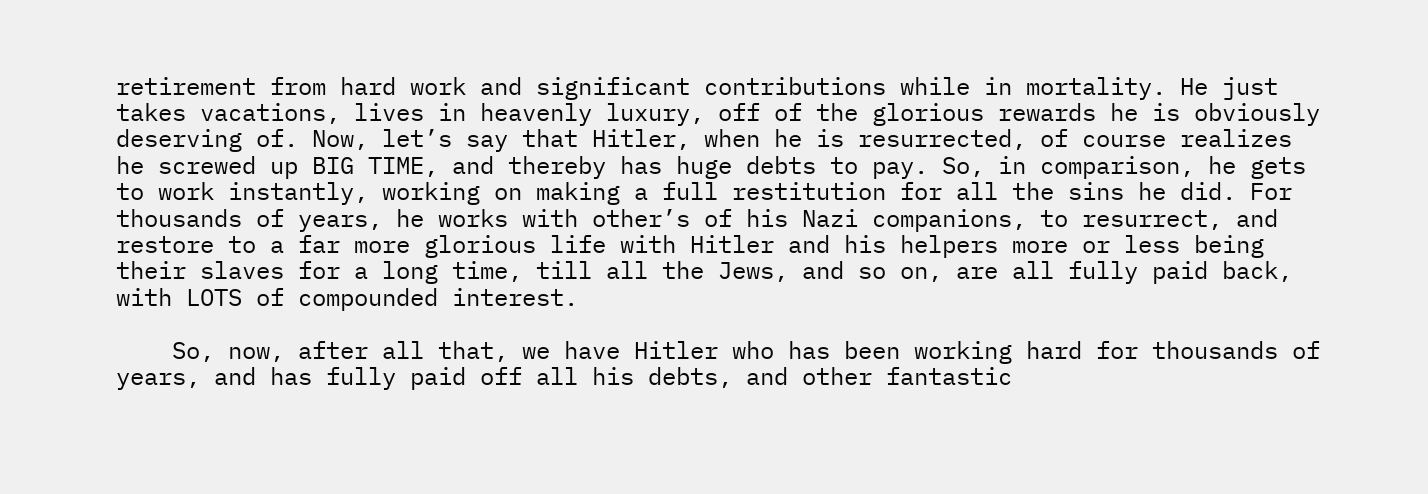retirement from hard work and significant contributions while in mortality. He just takes vacations, lives in heavenly luxury, off of the glorious rewards he is obviously deserving of. Now, let’s say that Hitler, when he is resurrected, of course realizes he screwed up BIG TIME, and thereby has huge debts to pay. So, in comparison, he gets to work instantly, working on making a full restitution for all the sins he did. For thousands of years, he works with other’s of his Nazi companions, to resurrect, and restore to a far more glorious life with Hitler and his helpers more or less being their slaves for a long time, till all the Jews, and so on, are all fully paid back, with LOTS of compounded interest.

    So, now, after all that, we have Hitler who has been working hard for thousands of years, and has fully paid off all his debts, and other fantastic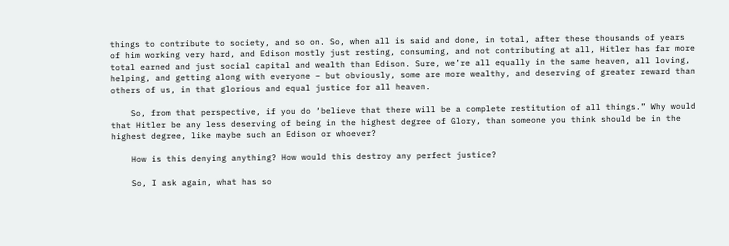things to contribute to society, and so on. So, when all is said and done, in total, after these thousands of years of him working very hard, and Edison mostly just resting, consuming, and not contributing at all, Hitler has far more total earned and just social capital and wealth than Edison. Sure, we’re all equally in the same heaven, all loving, helping, and getting along with everyone – but obviously, some are more wealthy, and deserving of greater reward than others of us, in that glorious and equal justice for all heaven.

    So, from that perspective, if you do ‘believe that there will be a complete restitution of all things.” Why would that Hitler be any less deserving of being in the highest degree of Glory, than someone you think should be in the highest degree, like maybe such an Edison or whoever?

    How is this denying anything? How would this destroy any perfect justice?

    So, I ask again, what has so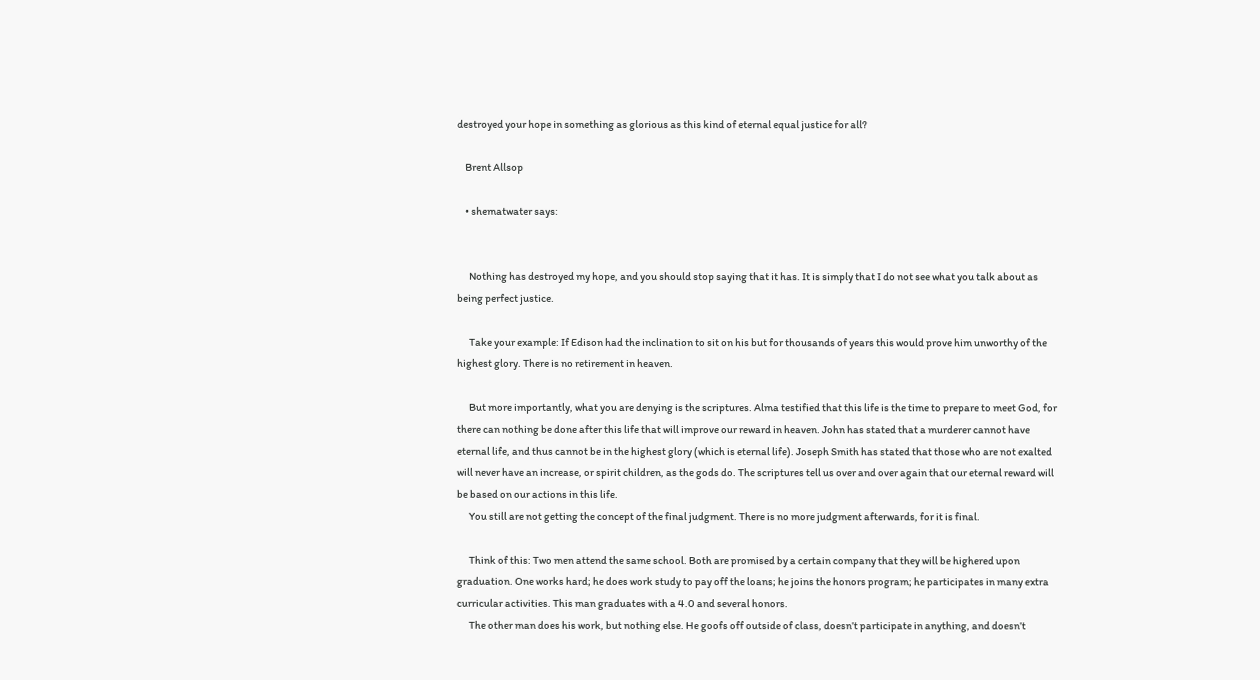destroyed your hope in something as glorious as this kind of eternal equal justice for all?

    Brent Allsop

    • shematwater says:


      Nothing has destroyed my hope, and you should stop saying that it has. It is simply that I do not see what you talk about as being perfect justice.

      Take your example: If Edison had the inclination to sit on his but for thousands of years this would prove him unworthy of the highest glory. There is no retirement in heaven.

      But more importantly, what you are denying is the scriptures. Alma testified that this life is the time to prepare to meet God, for there can nothing be done after this life that will improve our reward in heaven. John has stated that a murderer cannot have eternal life, and thus cannot be in the highest glory (which is eternal life). Joseph Smith has stated that those who are not exalted will never have an increase, or spirit children, as the gods do. The scriptures tell us over and over again that our eternal reward will be based on our actions in this life.
      You still are not getting the concept of the final judgment. There is no more judgment afterwards, for it is final.

      Think of this: Two men attend the same school. Both are promised by a certain company that they will be highered upon graduation. One works hard; he does work study to pay off the loans; he joins the honors program; he participates in many extra curricular activities. This man graduates with a 4.0 and several honors.
      The other man does his work, but nothing else. He goofs off outside of class, doesn’t participate in anything, and doesn’t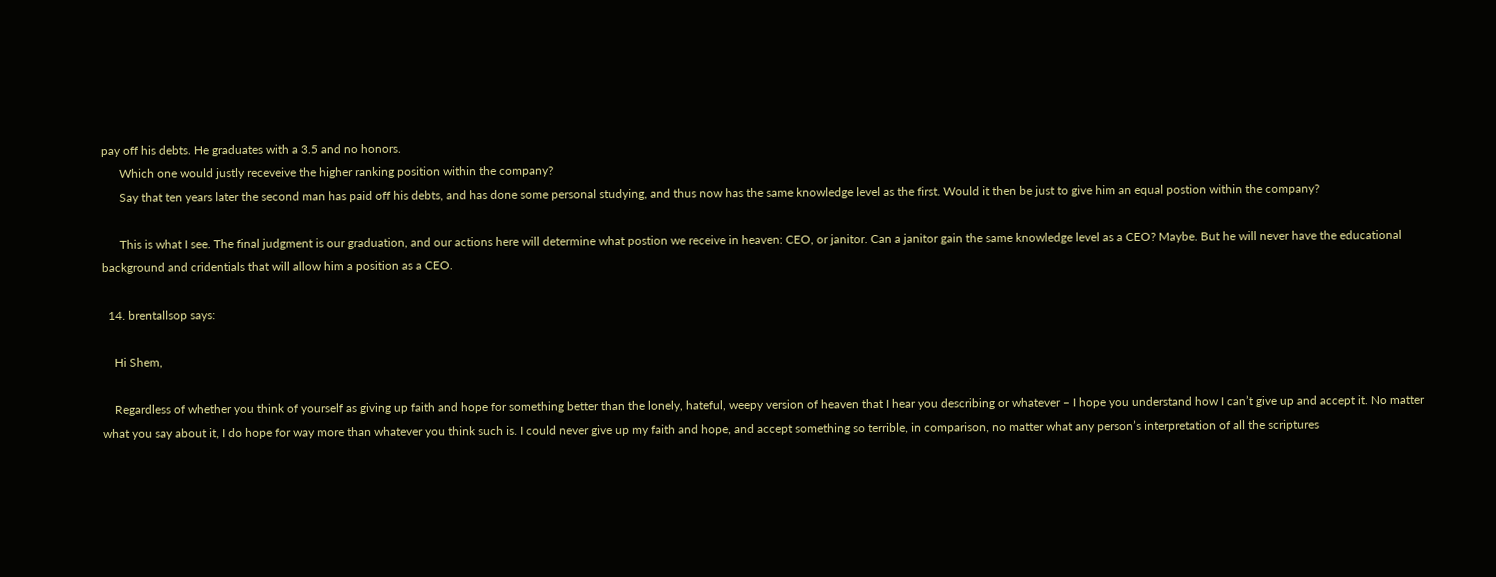pay off his debts. He graduates with a 3.5 and no honors.
      Which one would justly receveive the higher ranking position within the company?
      Say that ten years later the second man has paid off his debts, and has done some personal studying, and thus now has the same knowledge level as the first. Would it then be just to give him an equal postion within the company?

      This is what I see. The final judgment is our graduation, and our actions here will determine what postion we receive in heaven: CEO, or janitor. Can a janitor gain the same knowledge level as a CEO? Maybe. But he will never have the educational background and cridentials that will allow him a position as a CEO.

  14. brentallsop says:

    Hi Shem,

    Regardless of whether you think of yourself as giving up faith and hope for something better than the lonely, hateful, weepy version of heaven that I hear you describing or whatever – I hope you understand how I can’t give up and accept it. No matter what you say about it, I do hope for way more than whatever you think such is. I could never give up my faith and hope, and accept something so terrible, in comparison, no matter what any person’s interpretation of all the scriptures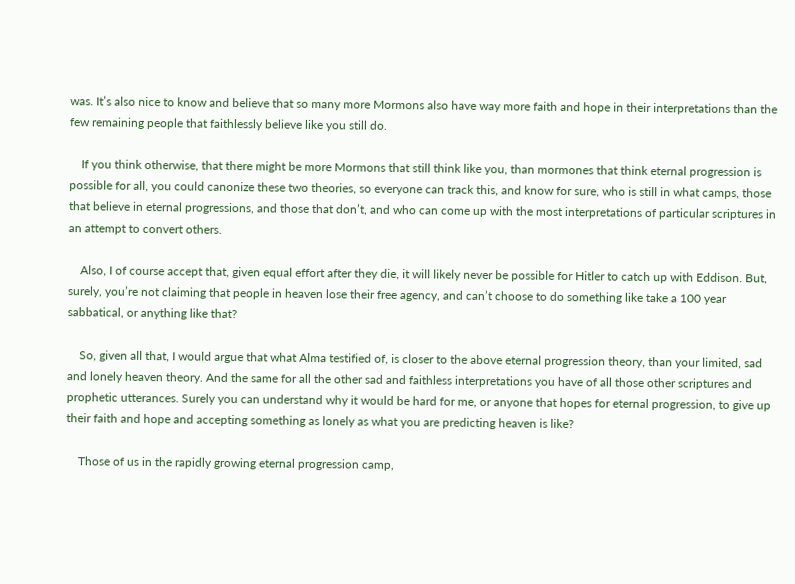was. It’s also nice to know and believe that so many more Mormons also have way more faith and hope in their interpretations than the few remaining people that faithlessly believe like you still do.

    If you think otherwise, that there might be more Mormons that still think like you, than mormones that think eternal progression is possible for all, you could canonize these two theories, so everyone can track this, and know for sure, who is still in what camps, those that believe in eternal progressions, and those that don’t, and who can come up with the most interpretations of particular scriptures in an attempt to convert others.

    Also, I of course accept that, given equal effort after they die, it will likely never be possible for Hitler to catch up with Eddison. But, surely, you’re not claiming that people in heaven lose their free agency, and can’t choose to do something like take a 100 year sabbatical, or anything like that?

    So, given all that, I would argue that what Alma testified of, is closer to the above eternal progression theory, than your limited, sad and lonely heaven theory. And the same for all the other sad and faithless interpretations you have of all those other scriptures and prophetic utterances. Surely you can understand why it would be hard for me, or anyone that hopes for eternal progression, to give up their faith and hope and accepting something as lonely as what you are predicting heaven is like?

    Those of us in the rapidly growing eternal progression camp,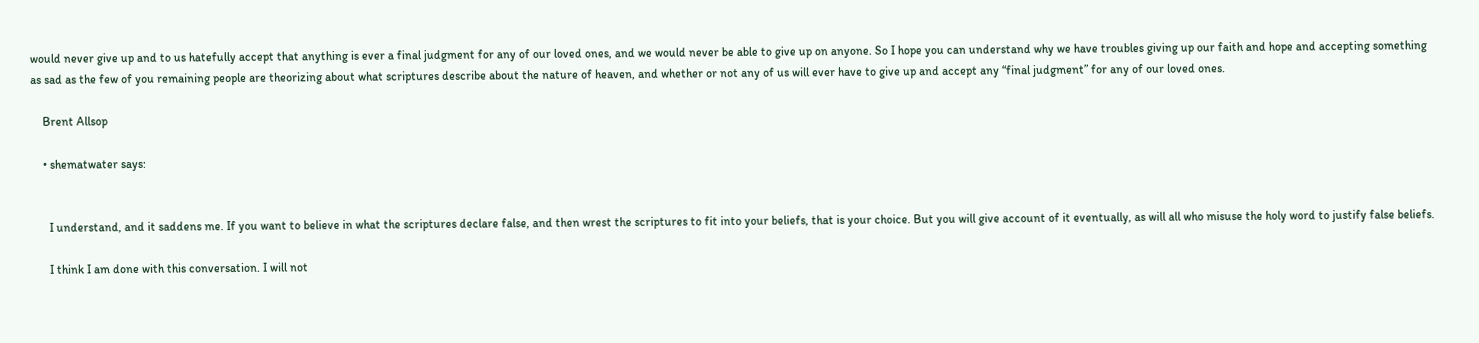would never give up and to us hatefully accept that anything is ever a final judgment for any of our loved ones, and we would never be able to give up on anyone. So I hope you can understand why we have troubles giving up our faith and hope and accepting something as sad as the few of you remaining people are theorizing about what scriptures describe about the nature of heaven, and whether or not any of us will ever have to give up and accept any “final judgment” for any of our loved ones.

    Brent Allsop

    • shematwater says:


      I understand, and it saddens me. If you want to believe in what the scriptures declare false, and then wrest the scriptures to fit into your beliefs, that is your choice. But you will give account of it eventually, as will all who misuse the holy word to justify false beliefs.

      I think I am done with this conversation. I will not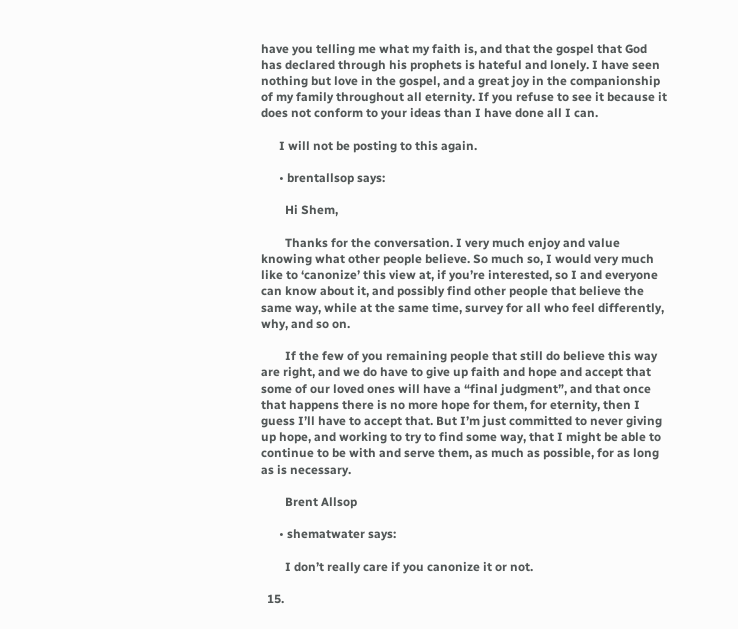have you telling me what my faith is, and that the gospel that God has declared through his prophets is hateful and lonely. I have seen nothing but love in the gospel, and a great joy in the companionship of my family throughout all eternity. If you refuse to see it because it does not conform to your ideas than I have done all I can.

      I will not be posting to this again.

      • brentallsop says:

        Hi Shem,

        Thanks for the conversation. I very much enjoy and value knowing what other people believe. So much so, I would very much like to ‘canonize’ this view at, if you’re interested, so I and everyone can know about it, and possibly find other people that believe the same way, while at the same time, survey for all who feel differently, why, and so on.

        If the few of you remaining people that still do believe this way are right, and we do have to give up faith and hope and accept that some of our loved ones will have a “final judgment”, and that once that happens there is no more hope for them, for eternity, then I guess I’ll have to accept that. But I’m just committed to never giving up hope, and working to try to find some way, that I might be able to continue to be with and serve them, as much as possible, for as long as is necessary.

        Brent Allsop

      • shematwater says:

        I don’t really care if you canonize it or not.

  15.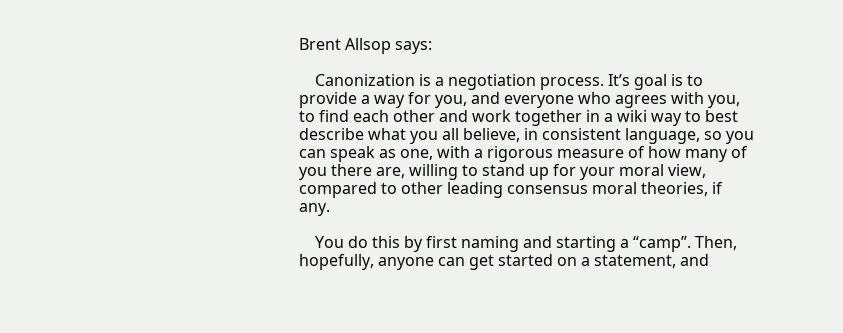Brent Allsop says:

    Canonization is a negotiation process. It’s goal is to provide a way for you, and everyone who agrees with you, to find each other and work together in a wiki way to best describe what you all believe, in consistent language, so you can speak as one, with a rigorous measure of how many of you there are, willing to stand up for your moral view, compared to other leading consensus moral theories, if any.

    You do this by first naming and starting a “camp”. Then, hopefully, anyone can get started on a statement, and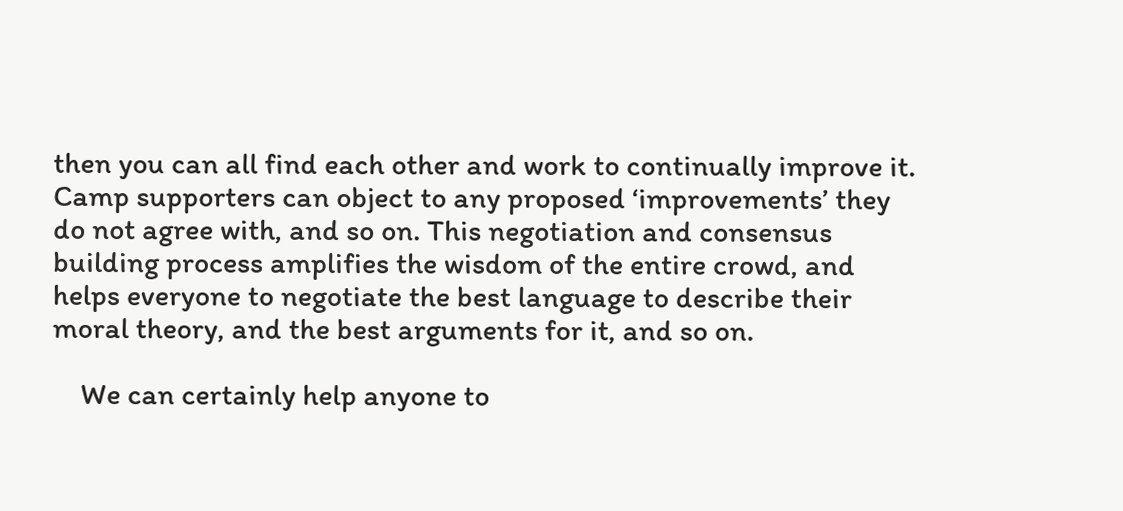then you can all find each other and work to continually improve it. Camp supporters can object to any proposed ‘improvements’ they do not agree with, and so on. This negotiation and consensus building process amplifies the wisdom of the entire crowd, and helps everyone to negotiate the best language to describe their moral theory, and the best arguments for it, and so on.

    We can certainly help anyone to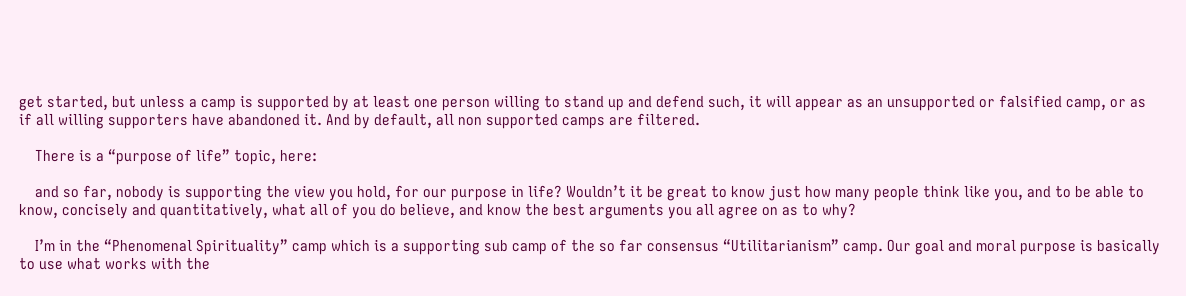get started, but unless a camp is supported by at least one person willing to stand up and defend such, it will appear as an unsupported or falsified camp, or as if all willing supporters have abandoned it. And by default, all non supported camps are filtered.

    There is a “purpose of life” topic, here:

    and so far, nobody is supporting the view you hold, for our purpose in life? Wouldn’t it be great to know just how many people think like you, and to be able to know, concisely and quantitatively, what all of you do believe, and know the best arguments you all agree on as to why?

    I’m in the “Phenomenal Spirituality” camp which is a supporting sub camp of the so far consensus “Utilitarianism” camp. Our goal and moral purpose is basically to use what works with the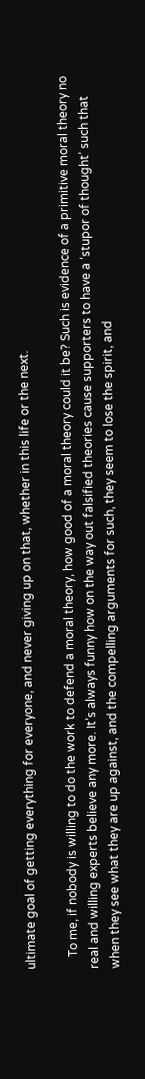ultimate goal of getting everything for everyone, and never giving up on that, whether in this life or the next.

    To me, if nobody is willing to do the work to defend a moral theory, how good of a moral theory could it be? Such is evidence of a primitive moral theory no real and willing experts believe any more. It’s always funny how on the way out falsified theories cause supporters to have a ‘stupor of thought’ such that when they see what they are up against, and the compelling arguments for such, they seem to lose the spirit, and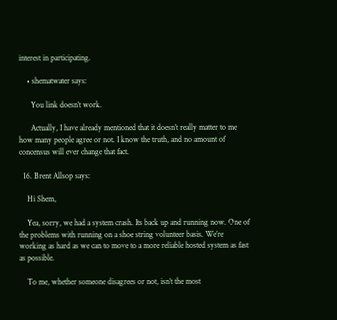interest in participating.

    • shematwater says:

      You link doesn’t work.

      Actually, I have already mentioned that it doesn’t really matter to me how many people agree or not. I know the truth, and no amount of concensus will ever change that fact.

  16. Brent Allsop says:

    Hi Shem,

    Yea, sorry, we had a system crash. Its back up and running now. One of the problems with running on a shoe string volunteer basis. We’re working as hard as we can to move to a more reliable hosted system as fast as possible.

    To me, whether someone disagrees or not, isn’t the most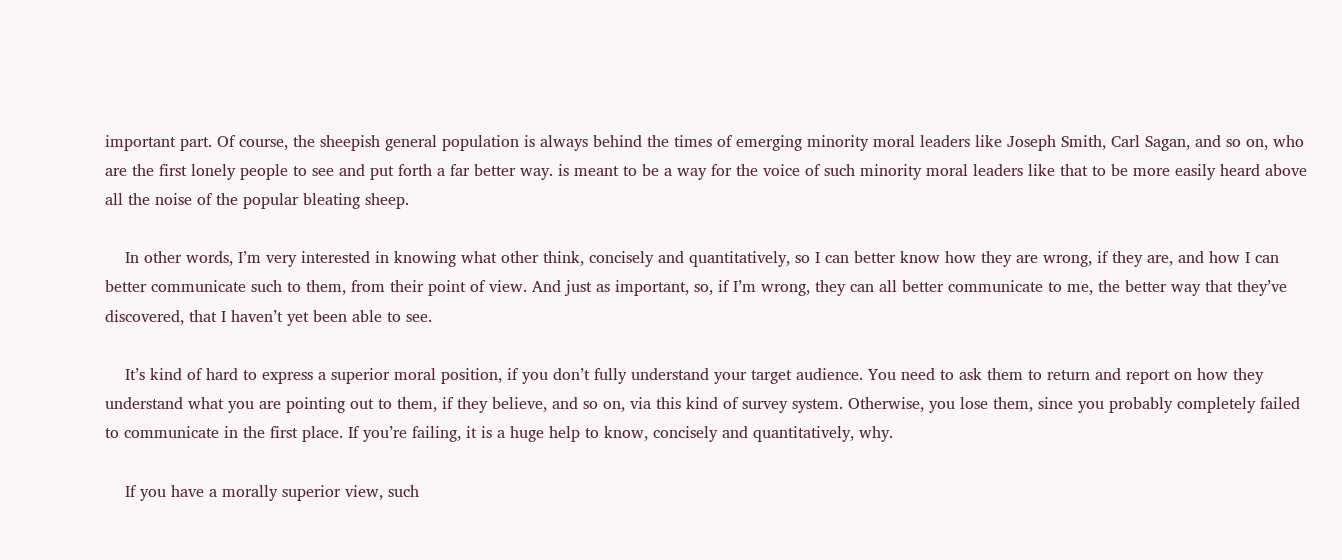important part. Of course, the sheepish general population is always behind the times of emerging minority moral leaders like Joseph Smith, Carl Sagan, and so on, who are the first lonely people to see and put forth a far better way. is meant to be a way for the voice of such minority moral leaders like that to be more easily heard above all the noise of the popular bleating sheep.

    In other words, I’m very interested in knowing what other think, concisely and quantitatively, so I can better know how they are wrong, if they are, and how I can better communicate such to them, from their point of view. And just as important, so, if I’m wrong, they can all better communicate to me, the better way that they’ve discovered, that I haven’t yet been able to see.

    It’s kind of hard to express a superior moral position, if you don’t fully understand your target audience. You need to ask them to return and report on how they understand what you are pointing out to them, if they believe, and so on, via this kind of survey system. Otherwise, you lose them, since you probably completely failed to communicate in the first place. If you’re failing, it is a huge help to know, concisely and quantitatively, why.

    If you have a morally superior view, such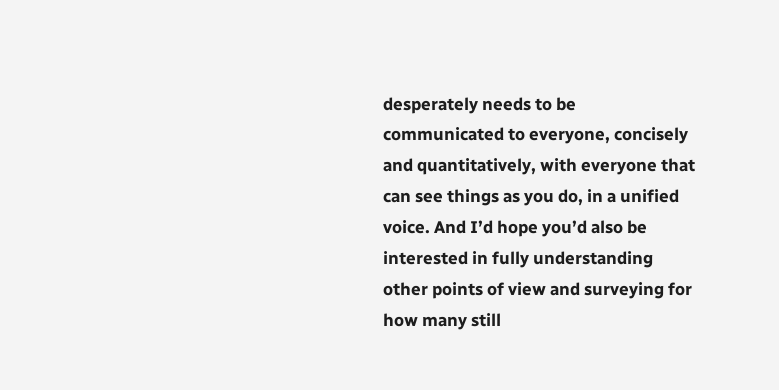desperately needs to be communicated to everyone, concisely and quantitatively, with everyone that can see things as you do, in a unified voice. And I’d hope you’d also be interested in fully understanding other points of view and surveying for how many still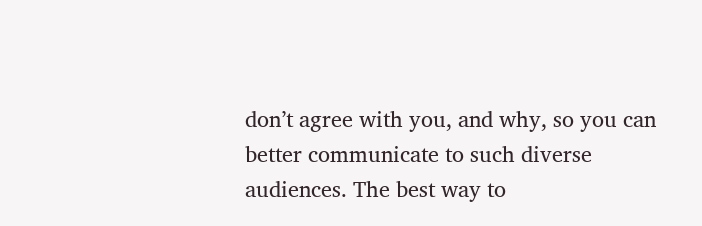don’t agree with you, and why, so you can better communicate to such diverse audiences. The best way to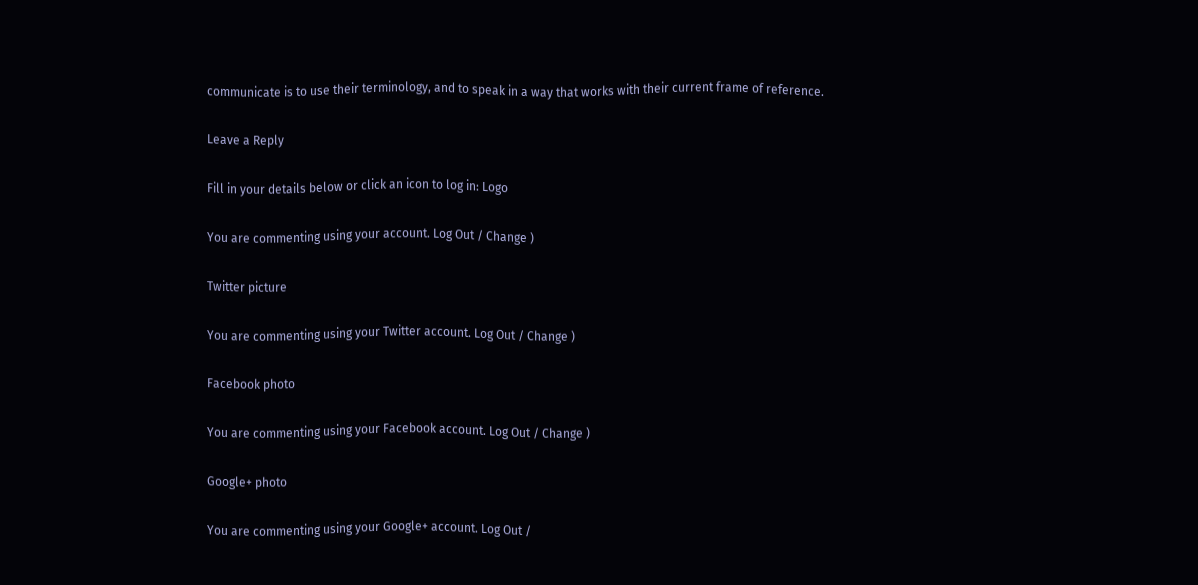communicate is to use their terminology, and to speak in a way that works with their current frame of reference.

Leave a Reply

Fill in your details below or click an icon to log in: Logo

You are commenting using your account. Log Out / Change )

Twitter picture

You are commenting using your Twitter account. Log Out / Change )

Facebook photo

You are commenting using your Facebook account. Log Out / Change )

Google+ photo

You are commenting using your Google+ account. Log Out /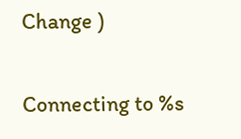Change )

Connecting to %s